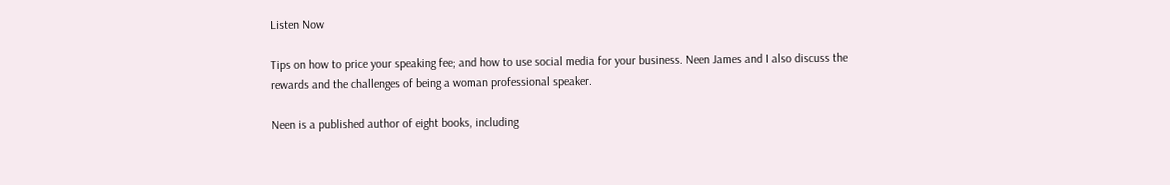Listen Now

Tips on how to price your speaking fee; and how to use social media for your business. Neen James and I also discuss the rewards and the challenges of being a woman professional speaker.

Neen is a published author of eight books, including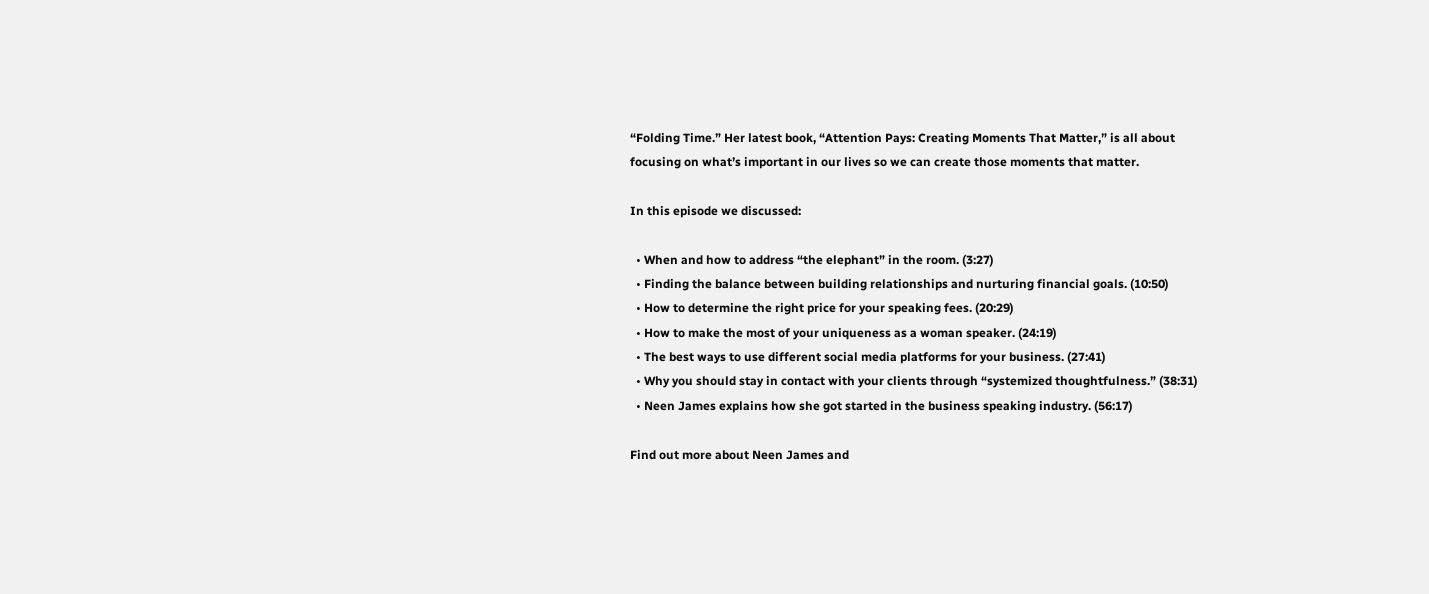“Folding Time.” Her latest book, “Attention Pays: Creating Moments That Matter,” is all about focusing on what’s important in our lives so we can create those moments that matter.

In this episode we discussed:

  • When and how to address “the elephant” in the room. (3:27)
  • Finding the balance between building relationships and nurturing financial goals. (10:50)
  • How to determine the right price for your speaking fees. (20:29)
  • How to make the most of your uniqueness as a woman speaker. (24:19)
  • The best ways to use different social media platforms for your business. (27:41)
  • Why you should stay in contact with your clients through “systemized thoughtfulness.” (38:31)
  • Neen James explains how she got started in the business speaking industry. (56:17)

Find out more about Neen James and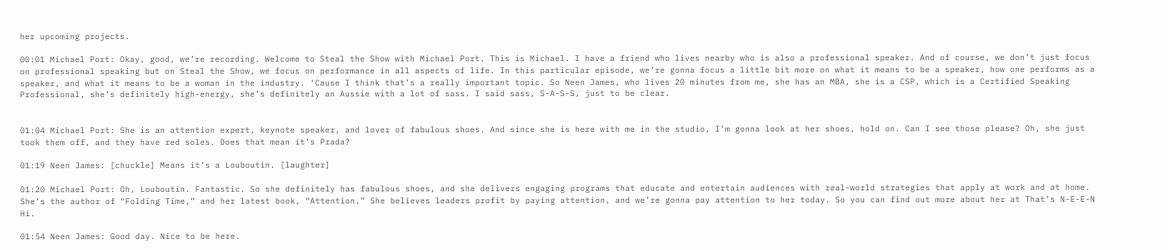her upcoming projects.

00:01 Michael Port: Okay, good, we’re recording. Welcome to Steal the Show with Michael Port. This is Michael. I have a friend who lives nearby who is also a professional speaker. And of course, we don’t just focus on professional speaking but on Steal the Show, we focus on performance in all aspects of life. In this particular episode, we’re gonna focus a little bit more on what it means to be a speaker, how one performs as a speaker, and what it means to be a woman in the industry. ‘Cause I think that’s a really important topic. So Neen James, who lives 20 minutes from me, she has an MBA, she is a CSP, which is a Certified Speaking Professional, she’s definitely high-energy, she’s definitely an Aussie with a lot of sass. I said sass, S-A-S-S, just to be clear.


01:04 Michael Port: She is an attention expert, keynote speaker, and lover of fabulous shoes. And since she is here with me in the studio, I’m gonna look at her shoes, hold on. Can I see those please? Oh, she just took them off, and they have red soles. Does that mean it’s Prada?

01:19 Neen James: [chuckle] Means it’s a Louboutin. [laughter]

01:20 Michael Port: Oh, Louboutin. Fantastic. So she definitely has fabulous shoes, and she delivers engaging programs that educate and entertain audiences with real-world strategies that apply at work and at home. She’s the author of “Folding Time,” and her latest book, “Attention.” She believes leaders profit by paying attention, and we’re gonna pay attention to her today. So you can find out more about her at That’s N-E-E-N Hi.

01:54 Neen James: Good day. Nice to be here.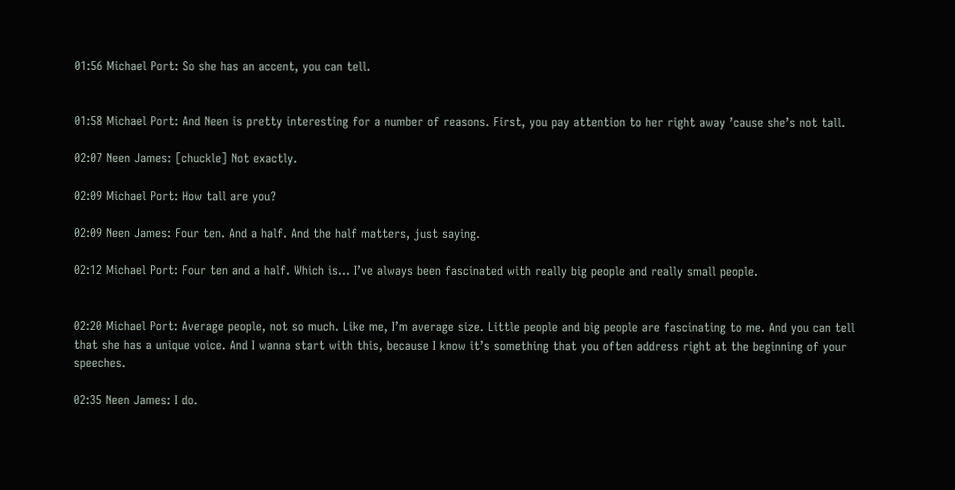01:56 Michael Port: So she has an accent, you can tell.


01:58 Michael Port: And Neen is pretty interesting for a number of reasons. First, you pay attention to her right away ’cause she’s not tall.

02:07 Neen James: [chuckle] Not exactly.

02:09 Michael Port: How tall are you?

02:09 Neen James: Four ten. And a half. And the half matters, just saying.

02:12 Michael Port: Four ten and a half. Which is… I’ve always been fascinated with really big people and really small people.


02:20 Michael Port: Average people, not so much. Like me, I’m average size. Little people and big people are fascinating to me. And you can tell that she has a unique voice. And I wanna start with this, because I know it’s something that you often address right at the beginning of your speeches.

02:35 Neen James: I do.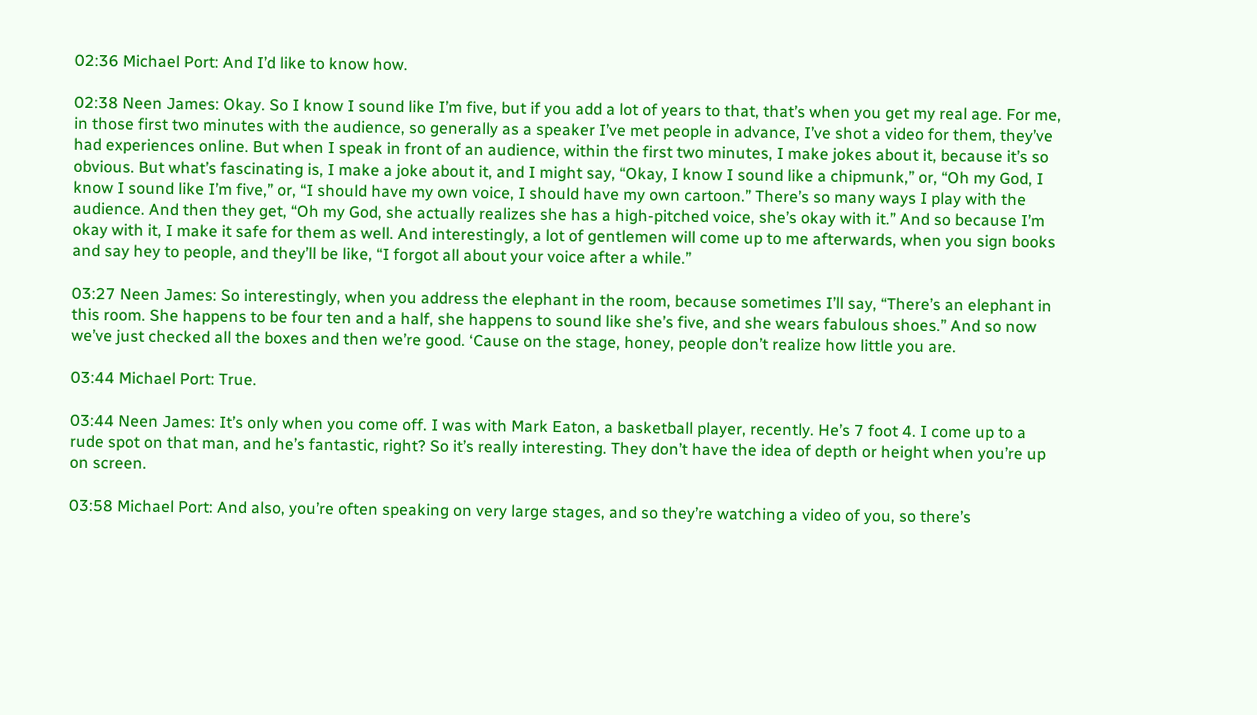02:36 Michael Port: And I’d like to know how.

02:38 Neen James: Okay. So I know I sound like I’m five, but if you add a lot of years to that, that’s when you get my real age. For me, in those first two minutes with the audience, so generally as a speaker I’ve met people in advance, I’ve shot a video for them, they’ve had experiences online. But when I speak in front of an audience, within the first two minutes, I make jokes about it, because it’s so obvious. But what’s fascinating is, I make a joke about it, and I might say, “Okay, I know I sound like a chipmunk,” or, “Oh my God, I know I sound like I’m five,” or, “I should have my own voice, I should have my own cartoon.” There’s so many ways I play with the audience. And then they get, “Oh my God, she actually realizes she has a high-pitched voice, she’s okay with it.” And so because I’m okay with it, I make it safe for them as well. And interestingly, a lot of gentlemen will come up to me afterwards, when you sign books and say hey to people, and they’ll be like, “I forgot all about your voice after a while.”

03:27 Neen James: So interestingly, when you address the elephant in the room, because sometimes I’ll say, “There’s an elephant in this room. She happens to be four ten and a half, she happens to sound like she’s five, and she wears fabulous shoes.” And so now we’ve just checked all the boxes and then we’re good. ‘Cause on the stage, honey, people don’t realize how little you are.

03:44 Michael Port: True.

03:44 Neen James: It’s only when you come off. I was with Mark Eaton, a basketball player, recently. He’s 7 foot 4. I come up to a rude spot on that man, and he’s fantastic, right? So it’s really interesting. They don’t have the idea of depth or height when you’re up on screen.

03:58 Michael Port: And also, you’re often speaking on very large stages, and so they’re watching a video of you, so there’s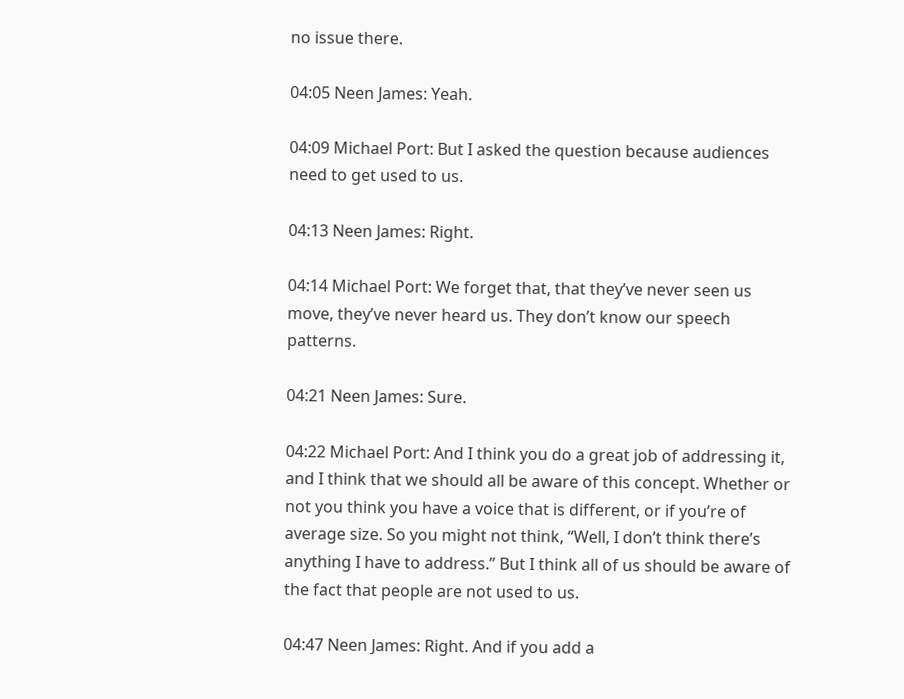no issue there.

04:05 Neen James: Yeah.

04:09 Michael Port: But I asked the question because audiences need to get used to us.

04:13 Neen James: Right.

04:14 Michael Port: We forget that, that they’ve never seen us move, they’ve never heard us. They don’t know our speech patterns.

04:21 Neen James: Sure.

04:22 Michael Port: And I think you do a great job of addressing it, and I think that we should all be aware of this concept. Whether or not you think you have a voice that is different, or if you’re of average size. So you might not think, “Well, I don’t think there’s anything I have to address.” But I think all of us should be aware of the fact that people are not used to us.

04:47 Neen James: Right. And if you add a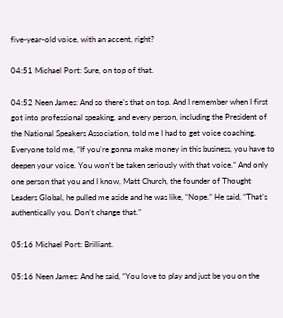five-year-old voice, with an accent, right?

04:51 Michael Port: Sure, on top of that.

04:52 Neen James: And so there’s that on top. And I remember when I first got into professional speaking, and every person, including the President of the National Speakers Association, told me I had to get voice coaching. Everyone told me, “If you’re gonna make money in this business, you have to deepen your voice. You won’t be taken seriously with that voice.” And only one person that you and I know, Matt Church, the founder of Thought Leaders Global, he pulled me aside and he was like, “Nope.” He said, “That’s authentically you. Don’t change that.”

05:16 Michael Port: Brilliant.

05:16 Neen James: And he said, “You love to play and just be you on the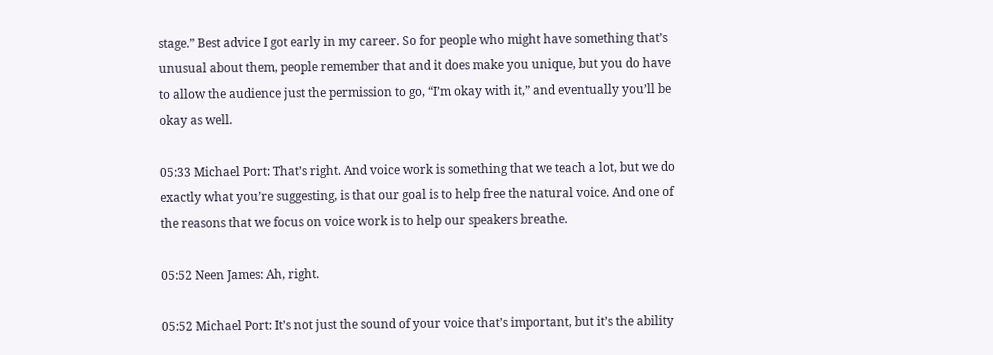stage.” Best advice I got early in my career. So for people who might have something that’s unusual about them, people remember that and it does make you unique, but you do have to allow the audience just the permission to go, “I’m okay with it,” and eventually you’ll be okay as well.

05:33 Michael Port: That’s right. And voice work is something that we teach a lot, but we do exactly what you’re suggesting, is that our goal is to help free the natural voice. And one of the reasons that we focus on voice work is to help our speakers breathe.

05:52 Neen James: Ah, right.

05:52 Michael Port: It’s not just the sound of your voice that’s important, but it’s the ability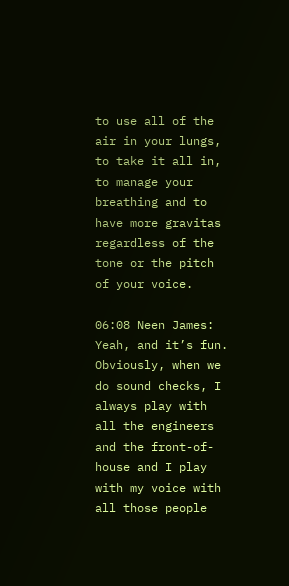to use all of the air in your lungs, to take it all in, to manage your breathing and to have more gravitas regardless of the tone or the pitch of your voice.

06:08 Neen James: Yeah, and it’s fun. Obviously, when we do sound checks, I always play with all the engineers and the front-of-house and I play with my voice with all those people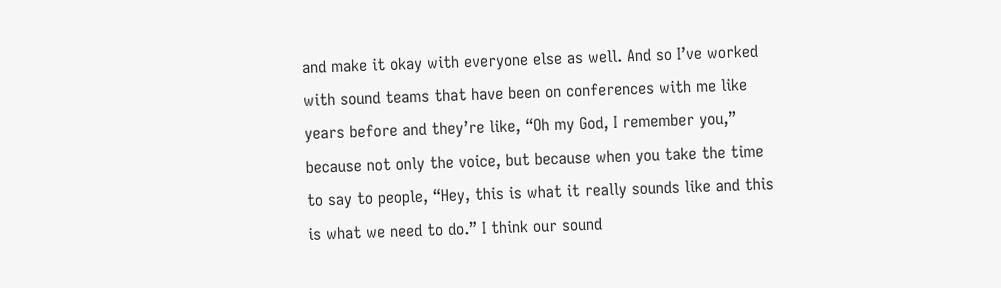and make it okay with everyone else as well. And so I’ve worked with sound teams that have been on conferences with me like years before and they’re like, “Oh my God, I remember you,” because not only the voice, but because when you take the time to say to people, “Hey, this is what it really sounds like and this is what we need to do.” I think our sound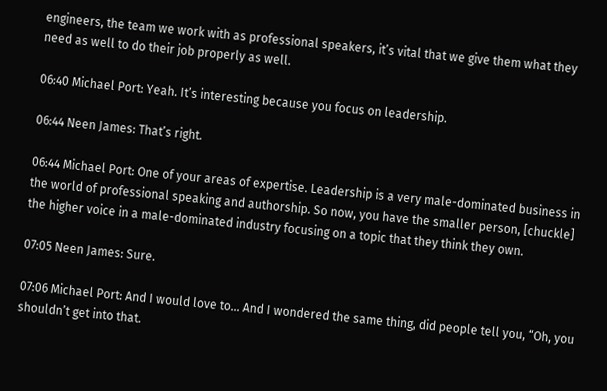engineers, the team we work with as professional speakers, it’s vital that we give them what they need as well to do their job properly as well.

06:40 Michael Port: Yeah. It’s interesting because you focus on leadership.

06:44 Neen James: That’s right.

06:44 Michael Port: One of your areas of expertise. Leadership is a very male-dominated business in the world of professional speaking and authorship. So now, you have the smaller person, [chuckle] the higher voice in a male-dominated industry focusing on a topic that they think they own.

07:05 Neen James: Sure.

07:06 Michael Port: And I would love to… And I wondered the same thing, did people tell you, “Oh, you shouldn’t get into that.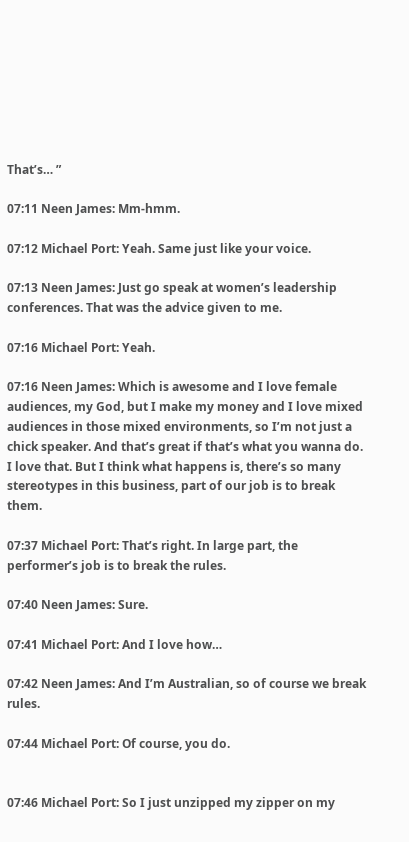That’s… ”

07:11 Neen James: Mm-hmm.

07:12 Michael Port: Yeah. Same just like your voice.

07:13 Neen James: Just go speak at women’s leadership conferences. That was the advice given to me.

07:16 Michael Port: Yeah.

07:16 Neen James: Which is awesome and I love female audiences, my God, but I make my money and I love mixed audiences in those mixed environments, so I’m not just a chick speaker. And that’s great if that’s what you wanna do. I love that. But I think what happens is, there’s so many stereotypes in this business, part of our job is to break them.

07:37 Michael Port: That’s right. In large part, the performer’s job is to break the rules.

07:40 Neen James: Sure.

07:41 Michael Port: And I love how…

07:42 Neen James: And I’m Australian, so of course we break rules.

07:44 Michael Port: Of course, you do.


07:46 Michael Port: So I just unzipped my zipper on my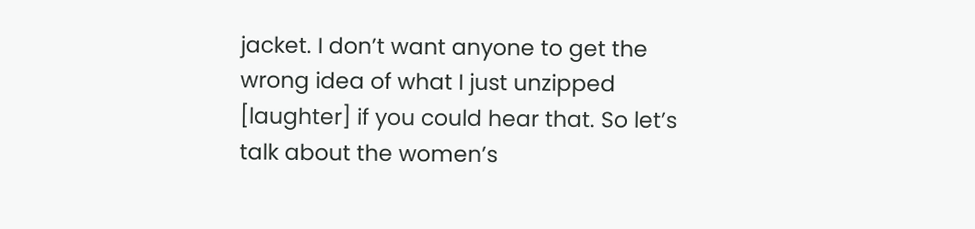jacket. I don’t want anyone to get the wrong idea of what I just unzipped [laughter] if you could hear that. So let’s talk about the women’s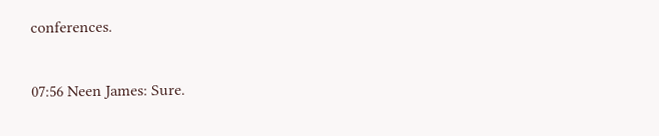conferences.

07:56 Neen James: Sure.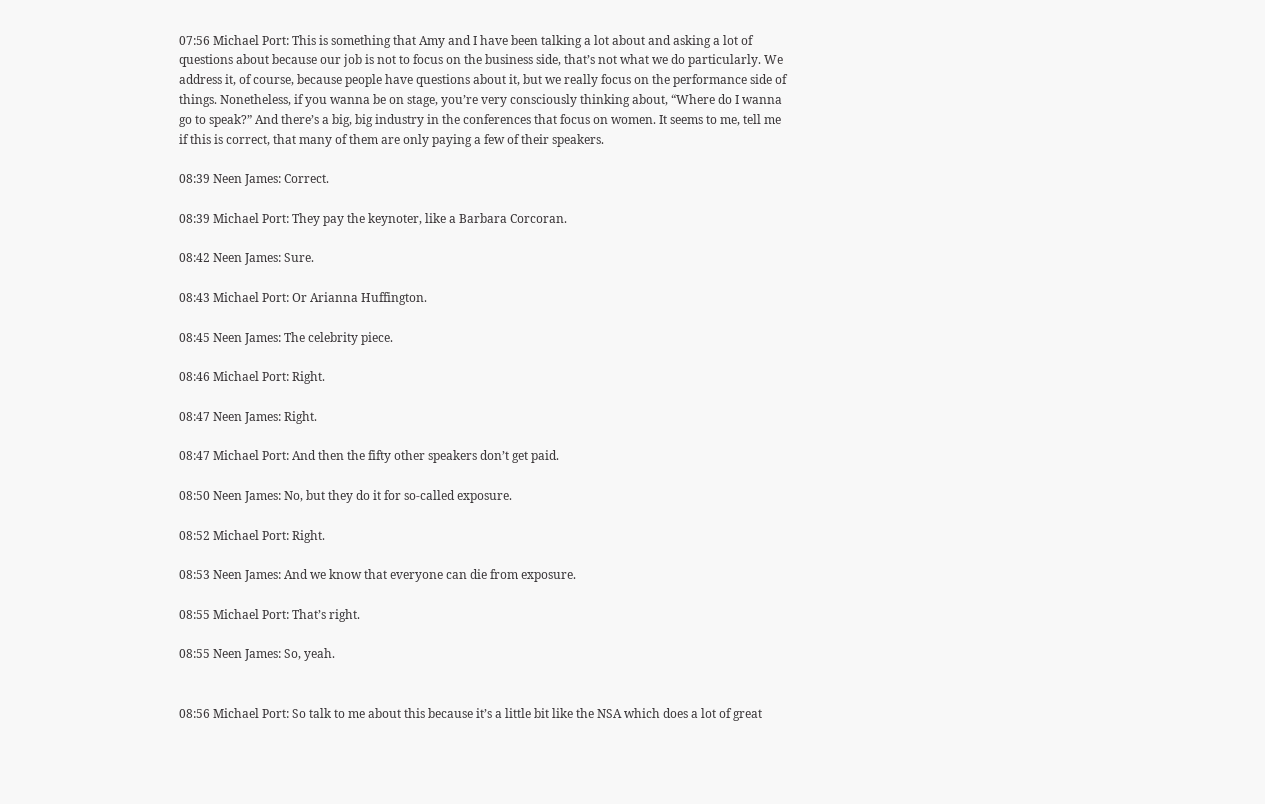07:56 Michael Port: This is something that Amy and I have been talking a lot about and asking a lot of questions about because our job is not to focus on the business side, that’s not what we do particularly. We address it, of course, because people have questions about it, but we really focus on the performance side of things. Nonetheless, if you wanna be on stage, you’re very consciously thinking about, “Where do I wanna go to speak?” And there’s a big, big industry in the conferences that focus on women. It seems to me, tell me if this is correct, that many of them are only paying a few of their speakers.

08:39 Neen James: Correct.

08:39 Michael Port: They pay the keynoter, like a Barbara Corcoran.

08:42 Neen James: Sure.

08:43 Michael Port: Or Arianna Huffington.

08:45 Neen James: The celebrity piece.

08:46 Michael Port: Right.

08:47 Neen James: Right.

08:47 Michael Port: And then the fifty other speakers don’t get paid.

08:50 Neen James: No, but they do it for so-called exposure.

08:52 Michael Port: Right.

08:53 Neen James: And we know that everyone can die from exposure.

08:55 Michael Port: That’s right.

08:55 Neen James: So, yeah.


08:56 Michael Port: So talk to me about this because it’s a little bit like the NSA which does a lot of great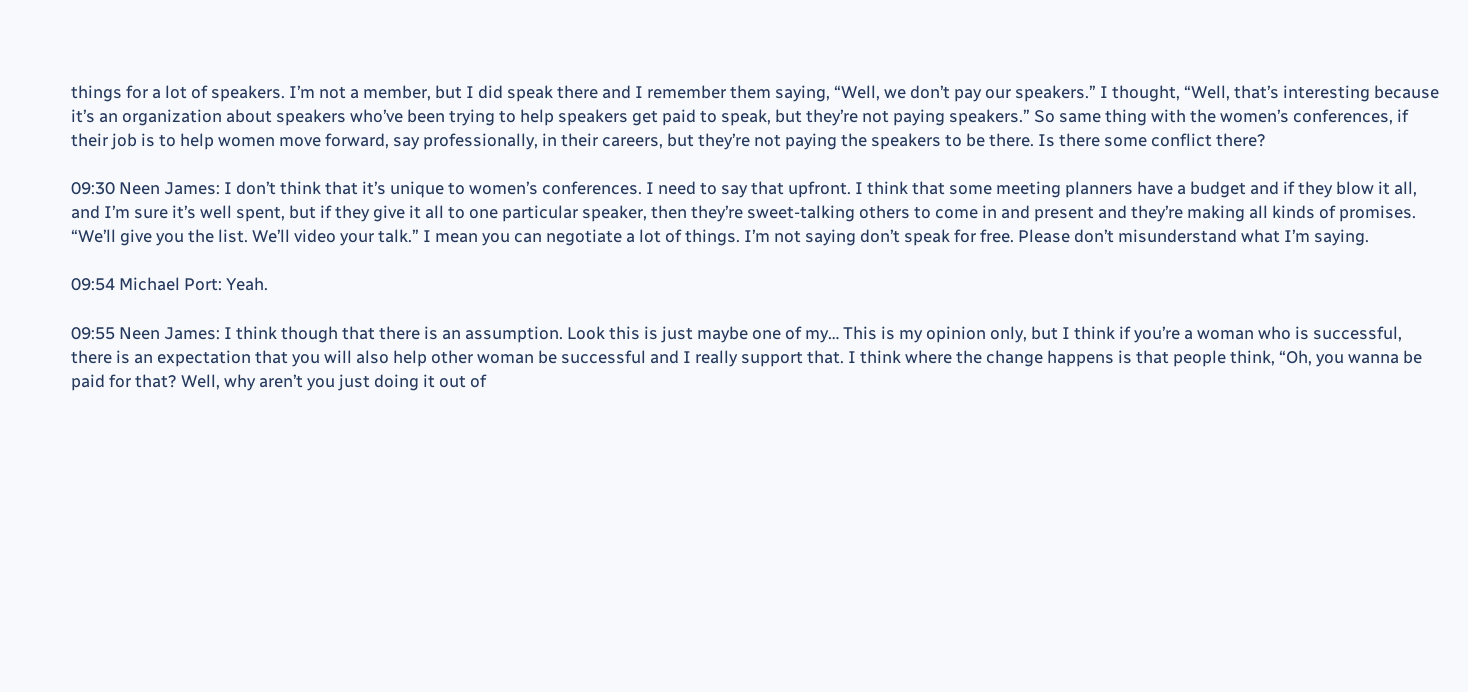things for a lot of speakers. I’m not a member, but I did speak there and I remember them saying, “Well, we don’t pay our speakers.” I thought, “Well, that’s interesting because it’s an organization about speakers who’ve been trying to help speakers get paid to speak, but they’re not paying speakers.” So same thing with the women’s conferences, if their job is to help women move forward, say professionally, in their careers, but they’re not paying the speakers to be there. Is there some conflict there?

09:30 Neen James: I don’t think that it’s unique to women’s conferences. I need to say that upfront. I think that some meeting planners have a budget and if they blow it all, and I’m sure it’s well spent, but if they give it all to one particular speaker, then they’re sweet-talking others to come in and present and they’re making all kinds of promises. “We’ll give you the list. We’ll video your talk.” I mean you can negotiate a lot of things. I’m not saying don’t speak for free. Please don’t misunderstand what I’m saying.

09:54 Michael Port: Yeah.

09:55 Neen James: I think though that there is an assumption. Look this is just maybe one of my… This is my opinion only, but I think if you’re a woman who is successful, there is an expectation that you will also help other woman be successful and I really support that. I think where the change happens is that people think, “Oh, you wanna be paid for that? Well, why aren’t you just doing it out of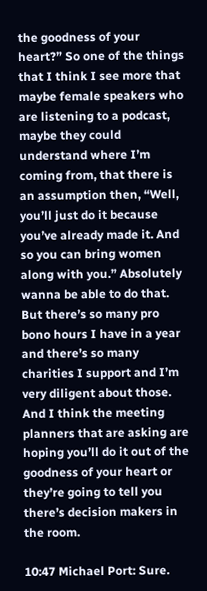the goodness of your heart?” So one of the things that I think I see more that maybe female speakers who are listening to a podcast, maybe they could understand where I’m coming from, that there is an assumption then, “Well, you’ll just do it because you’ve already made it. And so you can bring women along with you.” Absolutely wanna be able to do that. But there’s so many pro bono hours I have in a year and there’s so many charities I support and I’m very diligent about those. And I think the meeting planners that are asking are hoping you’ll do it out of the goodness of your heart or they’re going to tell you there’s decision makers in the room.

10:47 Michael Port: Sure.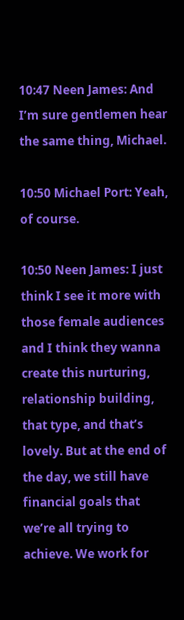10:47 Neen James: And I’m sure gentlemen hear the same thing, Michael.

10:50 Michael Port: Yeah, of course.

10:50 Neen James: I just think I see it more with those female audiences and I think they wanna create this nurturing, relationship building, that type, and that’s lovely. But at the end of the day, we still have financial goals that we’re all trying to achieve. We work for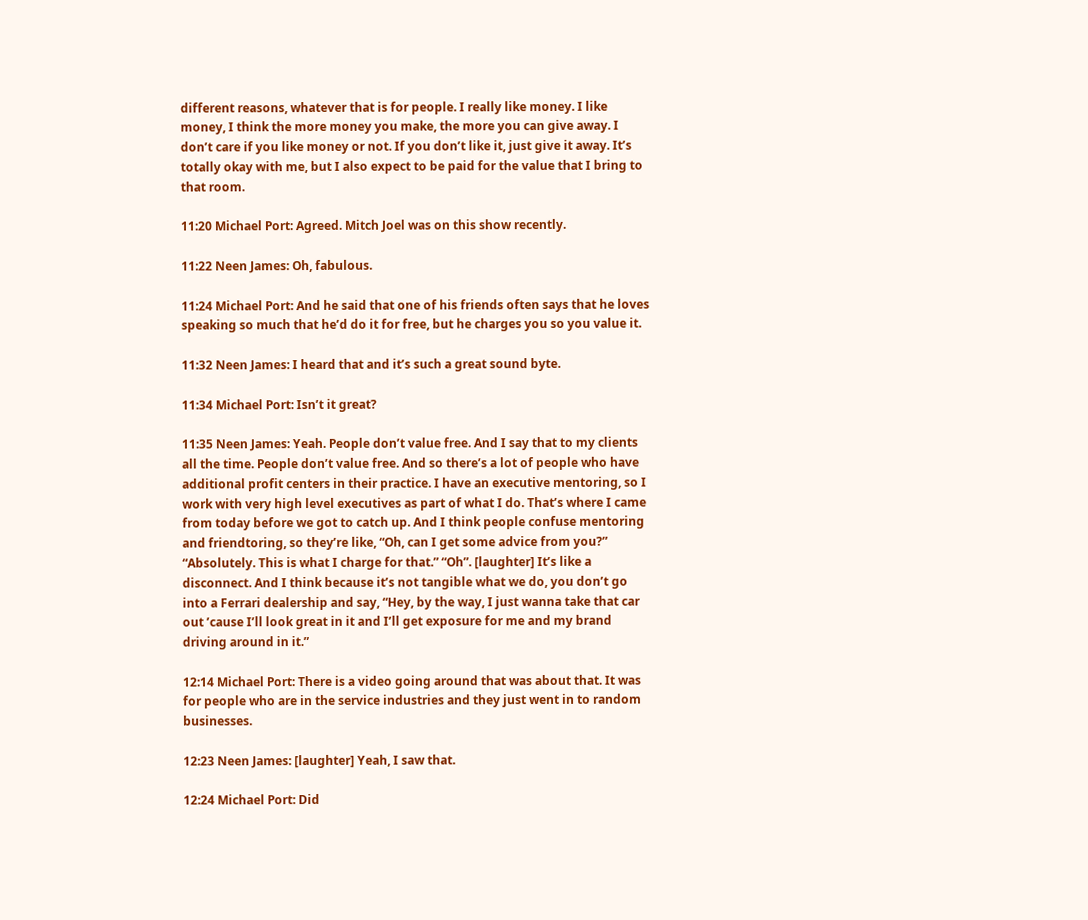different reasons, whatever that is for people. I really like money. I like money, I think the more money you make, the more you can give away. I don’t care if you like money or not. If you don’t like it, just give it away. It’s totally okay with me, but I also expect to be paid for the value that I bring to that room.

11:20 Michael Port: Agreed. Mitch Joel was on this show recently.

11:22 Neen James: Oh, fabulous.

11:24 Michael Port: And he said that one of his friends often says that he loves speaking so much that he’d do it for free, but he charges you so you value it.

11:32 Neen James: I heard that and it’s such a great sound byte.

11:34 Michael Port: Isn’t it great?

11:35 Neen James: Yeah. People don’t value free. And I say that to my clients all the time. People don’t value free. And so there’s a lot of people who have additional profit centers in their practice. I have an executive mentoring, so I work with very high level executives as part of what I do. That’s where I came from today before we got to catch up. And I think people confuse mentoring and friendtoring, so they’re like, “Oh, can I get some advice from you?” “Absolutely. This is what I charge for that.” “Oh”. [laughter] It’s like a disconnect. And I think because it’s not tangible what we do, you don’t go into a Ferrari dealership and say, “Hey, by the way, I just wanna take that car out ’cause I’ll look great in it and I’ll get exposure for me and my brand driving around in it.”

12:14 Michael Port: There is a video going around that was about that. It was for people who are in the service industries and they just went in to random businesses.

12:23 Neen James: [laughter] Yeah, I saw that.

12:24 Michael Port: Did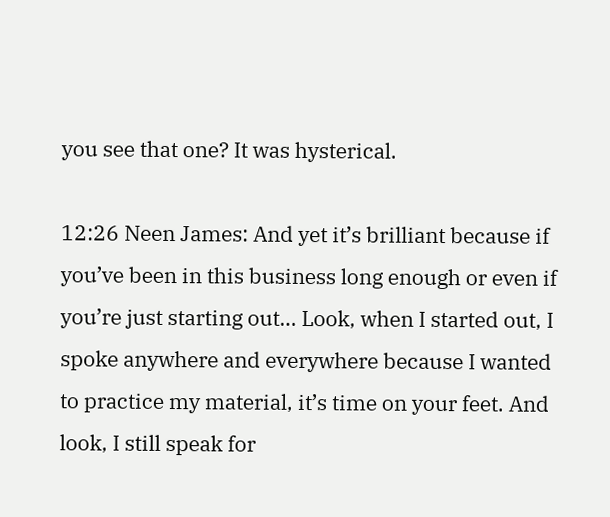you see that one? It was hysterical.

12:26 Neen James: And yet it’s brilliant because if you’ve been in this business long enough or even if you’re just starting out… Look, when I started out, I spoke anywhere and everywhere because I wanted to practice my material, it’s time on your feet. And look, I still speak for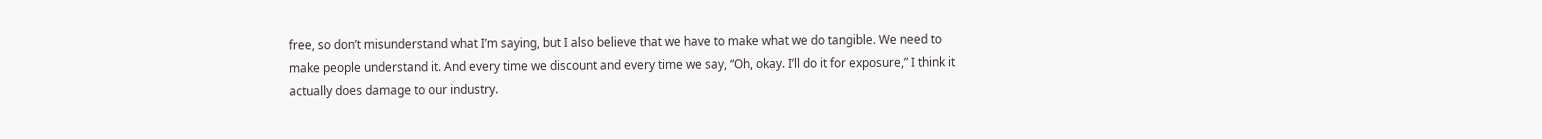free, so don’t misunderstand what I’m saying, but I also believe that we have to make what we do tangible. We need to make people understand it. And every time we discount and every time we say, “Oh, okay. I’ll do it for exposure,” I think it actually does damage to our industry.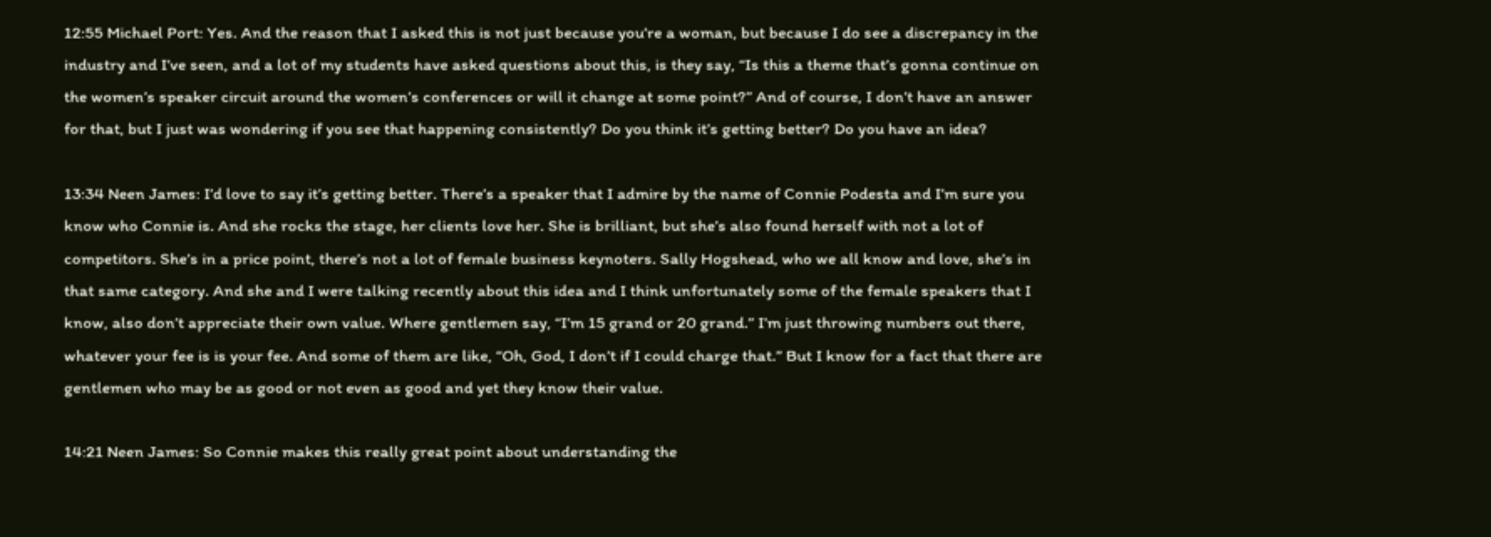12:55 Michael Port: Yes. And the reason that I asked this is not just because you’re a woman, but because I do see a discrepancy in the industry and I’ve seen, and a lot of my students have asked questions about this, is they say, “Is this a theme that’s gonna continue on the women’s speaker circuit around the women’s conferences or will it change at some point?” And of course, I don’t have an answer for that, but I just was wondering if you see that happening consistently? Do you think it’s getting better? Do you have an idea?

13:34 Neen James: I’d love to say it’s getting better. There’s a speaker that I admire by the name of Connie Podesta and I’m sure you know who Connie is. And she rocks the stage, her clients love her. She is brilliant, but she’s also found herself with not a lot of competitors. She’s in a price point, there’s not a lot of female business keynoters. Sally Hogshead, who we all know and love, she’s in that same category. And she and I were talking recently about this idea and I think unfortunately some of the female speakers that I know, also don’t appreciate their own value. Where gentlemen say, “I’m 15 grand or 20 grand.” I’m just throwing numbers out there, whatever your fee is is your fee. And some of them are like, “Oh, God, I don’t if I could charge that.” But I know for a fact that there are gentlemen who may be as good or not even as good and yet they know their value.

14:21 Neen James: So Connie makes this really great point about understanding the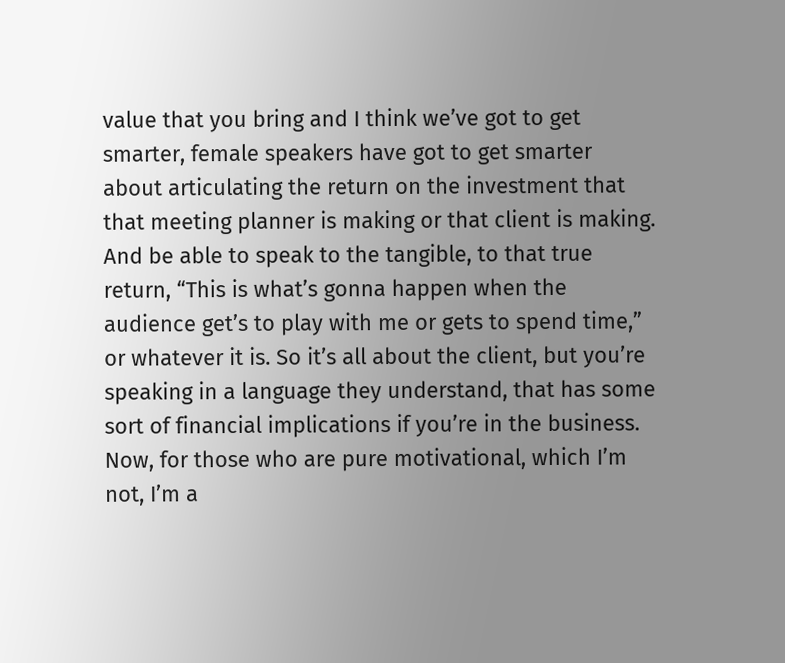value that you bring and I think we’ve got to get smarter, female speakers have got to get smarter about articulating the return on the investment that that meeting planner is making or that client is making. And be able to speak to the tangible, to that true return, “This is what’s gonna happen when the audience get’s to play with me or gets to spend time,” or whatever it is. So it’s all about the client, but you’re speaking in a language they understand, that has some sort of financial implications if you’re in the business. Now, for those who are pure motivational, which I’m not, I’m a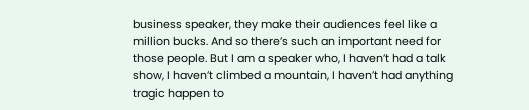business speaker, they make their audiences feel like a million bucks. And so there’s such an important need for those people. But I am a speaker who, I haven’t had a talk show, I haven’t climbed a mountain, I haven’t had anything tragic happen to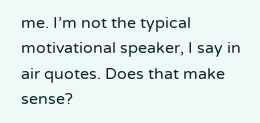me. I’m not the typical motivational speaker, I say in air quotes. Does that make sense?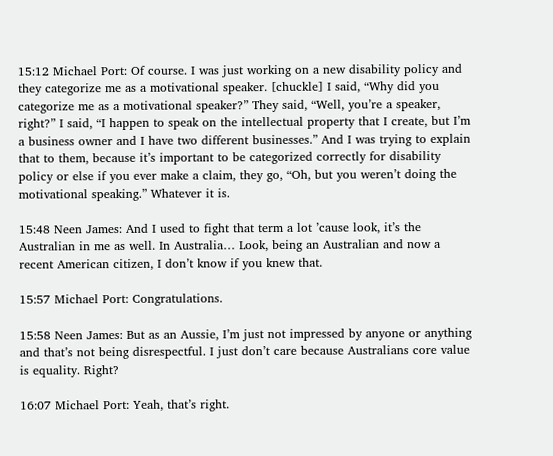15:12 Michael Port: Of course. I was just working on a new disability policy and they categorize me as a motivational speaker. [chuckle] I said, “Why did you categorize me as a motivational speaker?” They said, “Well, you’re a speaker, right?” I said, “I happen to speak on the intellectual property that I create, but I’m a business owner and I have two different businesses.” And I was trying to explain that to them, because it’s important to be categorized correctly for disability policy or else if you ever make a claim, they go, “Oh, but you weren’t doing the motivational speaking.” Whatever it is.

15:48 Neen James: And I used to fight that term a lot ’cause look, it’s the Australian in me as well. In Australia… Look, being an Australian and now a recent American citizen, I don’t know if you knew that.

15:57 Michael Port: Congratulations.

15:58 Neen James: But as an Aussie, I’m just not impressed by anyone or anything and that’s not being disrespectful. I just don’t care because Australians core value is equality. Right?

16:07 Michael Port: Yeah, that’s right.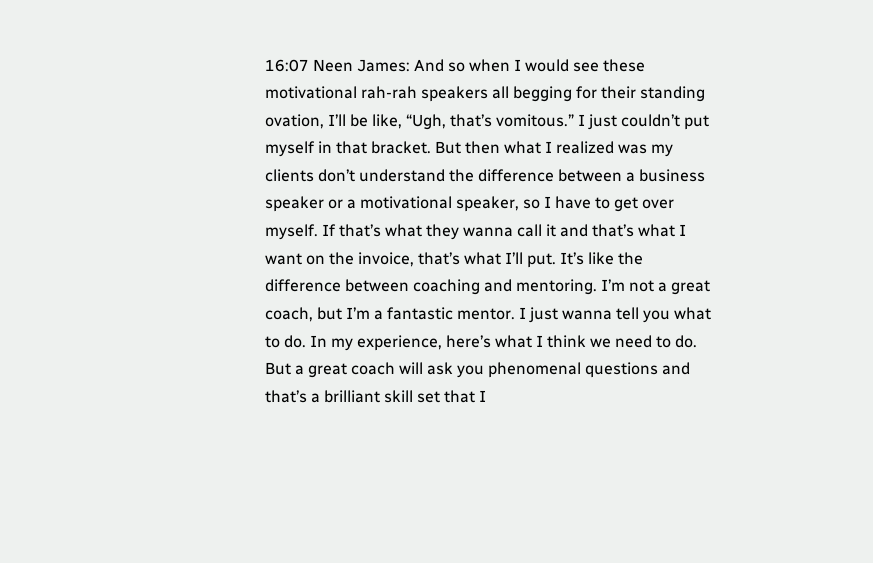16:07 Neen James: And so when I would see these motivational rah-rah speakers all begging for their standing ovation, I’ll be like, “Ugh, that’s vomitous.” I just couldn’t put myself in that bracket. But then what I realized was my clients don’t understand the difference between a business speaker or a motivational speaker, so I have to get over myself. If that’s what they wanna call it and that’s what I want on the invoice, that’s what I’ll put. It’s like the difference between coaching and mentoring. I’m not a great coach, but I’m a fantastic mentor. I just wanna tell you what to do. In my experience, here’s what I think we need to do. But a great coach will ask you phenomenal questions and that’s a brilliant skill set that I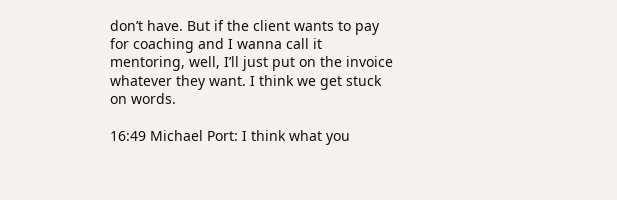don’t have. But if the client wants to pay for coaching and I wanna call it mentoring, well, I’ll just put on the invoice whatever they want. I think we get stuck on words.

16:49 Michael Port: I think what you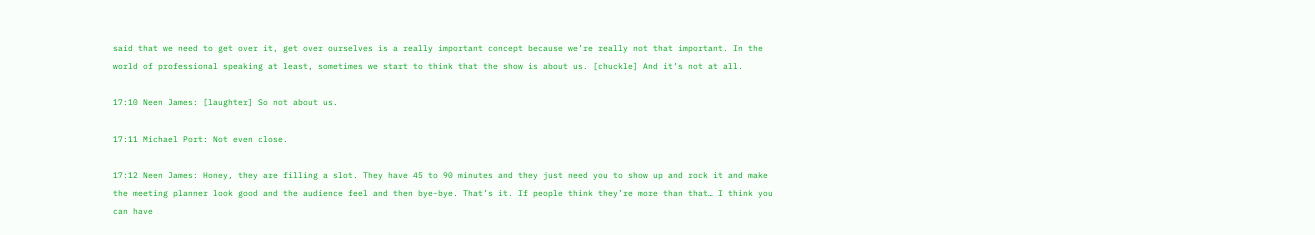said that we need to get over it, get over ourselves is a really important concept because we’re really not that important. In the world of professional speaking at least, sometimes we start to think that the show is about us. [chuckle] And it’s not at all.

17:10 Neen James: [laughter] So not about us.

17:11 Michael Port: Not even close.

17:12 Neen James: Honey, they are filling a slot. They have 45 to 90 minutes and they just need you to show up and rock it and make the meeting planner look good and the audience feel and then bye-bye. That’s it. If people think they’re more than that… I think you can have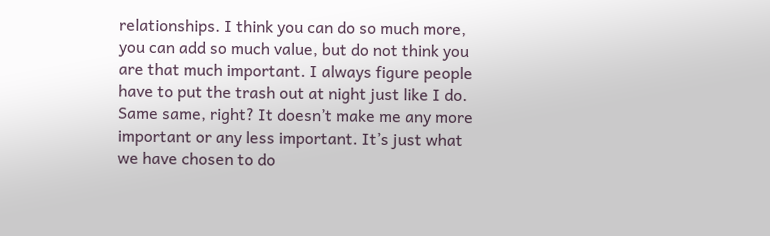relationships. I think you can do so much more, you can add so much value, but do not think you are that much important. I always figure people have to put the trash out at night just like I do. Same same, right? It doesn’t make me any more important or any less important. It’s just what we have chosen to do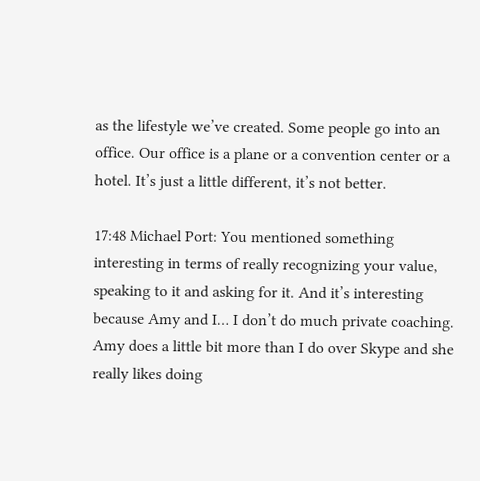as the lifestyle we’ve created. Some people go into an office. Our office is a plane or a convention center or a hotel. It’s just a little different, it’s not better.

17:48 Michael Port: You mentioned something interesting in terms of really recognizing your value, speaking to it and asking for it. And it’s interesting because Amy and I… I don’t do much private coaching. Amy does a little bit more than I do over Skype and she really likes doing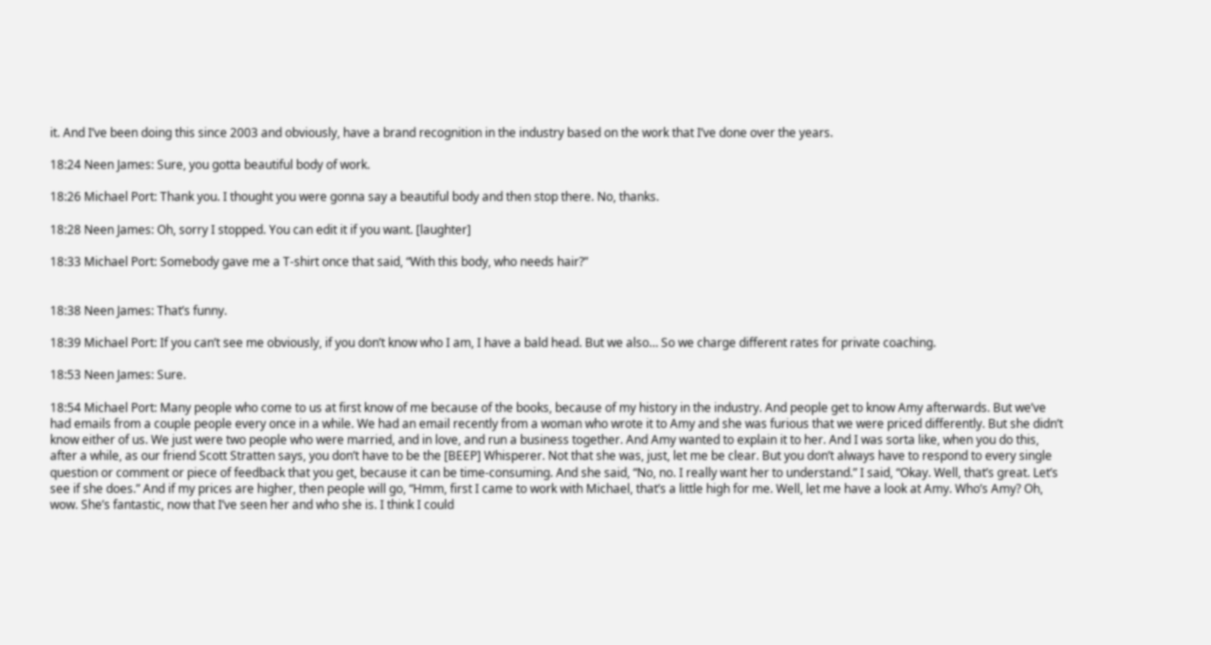it. And I’ve been doing this since 2003 and obviously, have a brand recognition in the industry based on the work that I’ve done over the years.

18:24 Neen James: Sure, you gotta beautiful body of work.

18:26 Michael Port: Thank you. I thought you were gonna say a beautiful body and then stop there. No, thanks.

18:28 Neen James: Oh, sorry I stopped. You can edit it if you want. [laughter]

18:33 Michael Port: Somebody gave me a T-shirt once that said, “With this body, who needs hair?”


18:38 Neen James: That’s funny.

18:39 Michael Port: If you can’t see me obviously, if you don’t know who I am, I have a bald head. But we also… So we charge different rates for private coaching.

18:53 Neen James: Sure.

18:54 Michael Port: Many people who come to us at first know of me because of the books, because of my history in the industry. And people get to know Amy afterwards. But we’ve had emails from a couple people every once in a while. We had an email recently from a woman who wrote it to Amy and she was furious that we were priced differently. But she didn’t know either of us. We just were two people who were married, and in love, and run a business together. And Amy wanted to explain it to her. And I was sorta like, when you do this, after a while, as our friend Scott Stratten says, you don’t have to be the [BEEP] Whisperer. Not that she was, just, let me be clear. But you don’t always have to respond to every single question or comment or piece of feedback that you get, because it can be time-consuming. And she said, “No, no. I really want her to understand.” I said, “Okay. Well, that’s great. Let’s see if she does.” And if my prices are higher, then people will go, “Hmm, first I came to work with Michael, that’s a little high for me. Well, let me have a look at Amy. Who’s Amy? Oh, wow. She’s fantastic, now that I’ve seen her and who she is. I think I could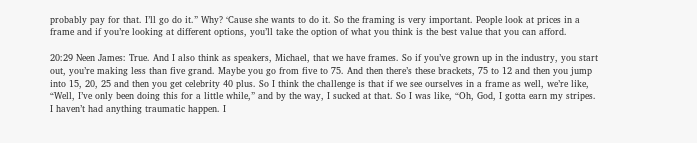probably pay for that. I’ll go do it.” Why? ‘Cause she wants to do it. So the framing is very important. People look at prices in a frame and if you’re looking at different options, you’ll take the option of what you think is the best value that you can afford.

20:29 Neen James: True. And I also think as speakers, Michael, that we have frames. So if you’ve grown up in the industry, you start out, you’re making less than five grand. Maybe you go from five to 75. And then there’s these brackets, 75 to 12 and then you jump into 15, 20, 25 and then you get celebrity 40 plus. So I think the challenge is that if we see ourselves in a frame as well, we’re like, “Well, I’ve only been doing this for a little while,” and by the way, I sucked at that. So I was like, “Oh, God, I gotta earn my stripes. I haven’t had anything traumatic happen. I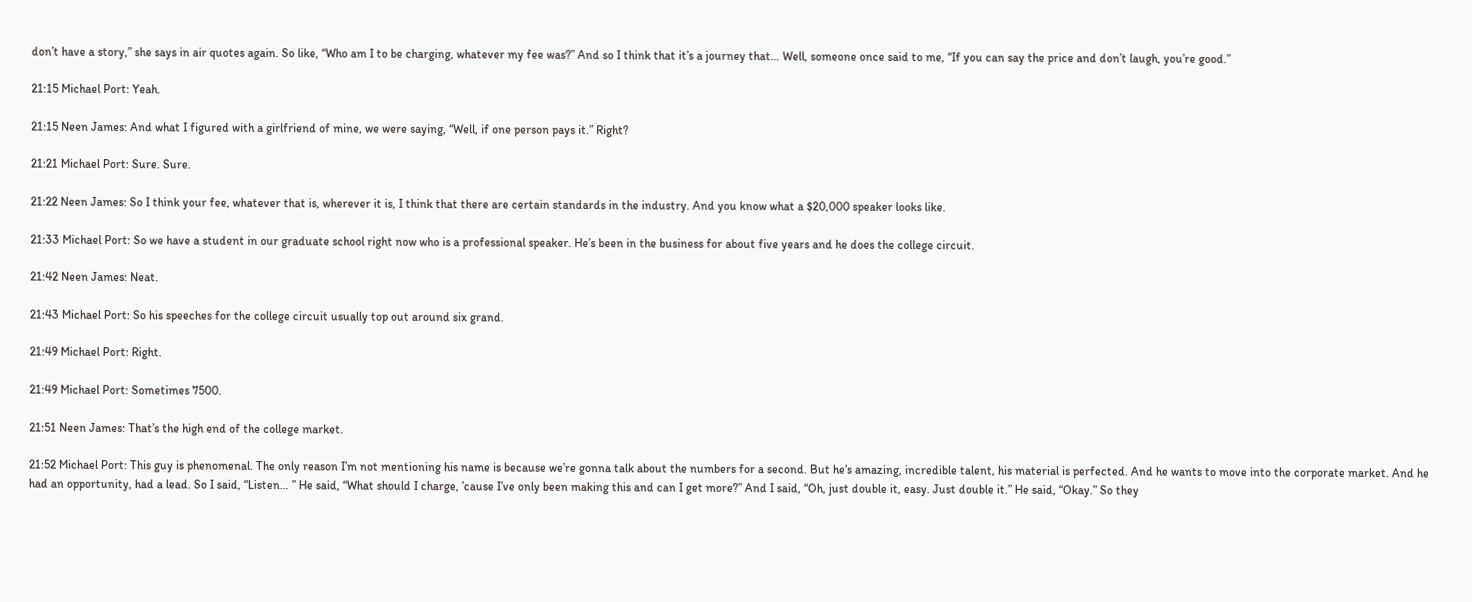don’t have a story,” she says in air quotes again. So like, “Who am I to be charging, whatever my fee was?” And so I think that it’s a journey that… Well, someone once said to me, “If you can say the price and don’t laugh, you’re good.”

21:15 Michael Port: Yeah.

21:15 Neen James: And what I figured with a girlfriend of mine, we were saying, “Well, if one person pays it.” Right?

21:21 Michael Port: Sure. Sure.

21:22 Neen James: So I think your fee, whatever that is, wherever it is, I think that there are certain standards in the industry. And you know what a $20,000 speaker looks like.

21:33 Michael Port: So we have a student in our graduate school right now who is a professional speaker. He’s been in the business for about five years and he does the college circuit.

21:42 Neen James: Neat.

21:43 Michael Port: So his speeches for the college circuit usually top out around six grand.

21:49 Michael Port: Right.

21:49 Michael Port: Sometimes 7500.

21:51 Neen James: That’s the high end of the college market.

21:52 Michael Port: This guy is phenomenal. The only reason I’m not mentioning his name is because we’re gonna talk about the numbers for a second. But he’s amazing, incredible talent, his material is perfected. And he wants to move into the corporate market. And he had an opportunity, had a lead. So I said, “Listen… ” He said, “What should I charge, ’cause I’ve only been making this and can I get more?” And I said, “Oh, just double it, easy. Just double it.” He said, “Okay.” So they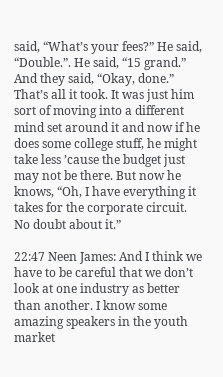said, “What’s your fees?” He said, “Double.”. He said, “15 grand.” And they said, “Okay, done.” That’s all it took. It was just him sort of moving into a different mind set around it and now if he does some college stuff, he might take less ’cause the budget just may not be there. But now he knows, “Oh, I have everything it takes for the corporate circuit. No doubt about it.”

22:47 Neen James: And I think we have to be careful that we don’t look at one industry as better than another. I know some amazing speakers in the youth market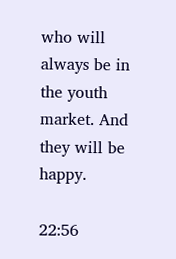who will always be in the youth market. And they will be happy.

22:56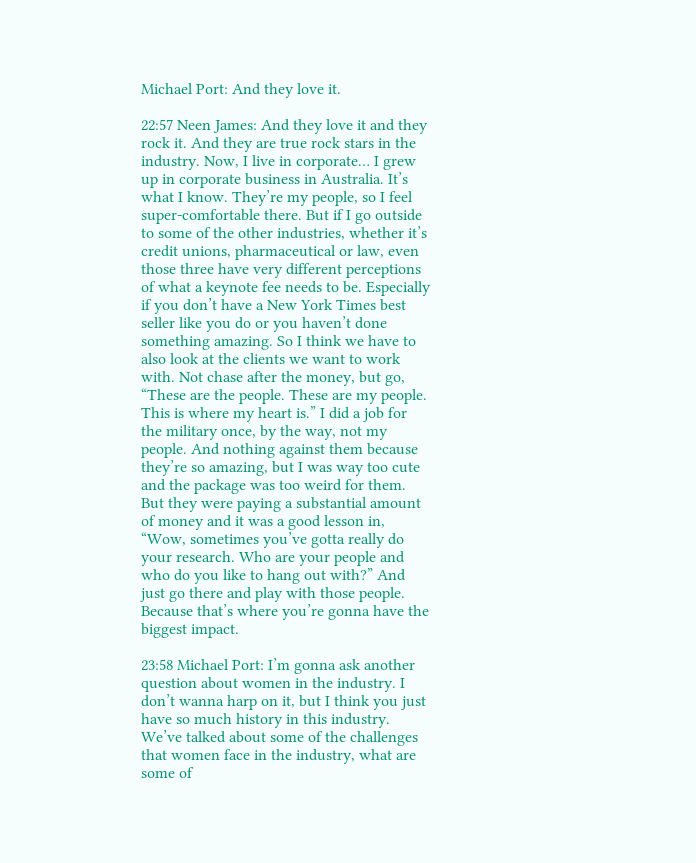Michael Port: And they love it.

22:57 Neen James: And they love it and they rock it. And they are true rock stars in the industry. Now, I live in corporate… I grew up in corporate business in Australia. It’s what I know. They’re my people, so I feel super-comfortable there. But if I go outside to some of the other industries, whether it’s credit unions, pharmaceutical or law, even those three have very different perceptions of what a keynote fee needs to be. Especially if you don’t have a New York Times best seller like you do or you haven’t done something amazing. So I think we have to also look at the clients we want to work with. Not chase after the money, but go, “These are the people. These are my people. This is where my heart is.” I did a job for the military once, by the way, not my people. And nothing against them because they’re so amazing, but I was way too cute and the package was too weird for them. But they were paying a substantial amount of money and it was a good lesson in, “Wow, sometimes you’ve gotta really do your research. Who are your people and who do you like to hang out with?” And just go there and play with those people. Because that’s where you’re gonna have the biggest impact.

23:58 Michael Port: I’m gonna ask another question about women in the industry. I don’t wanna harp on it, but I think you just have so much history in this industry. We’ve talked about some of the challenges that women face in the industry, what are some of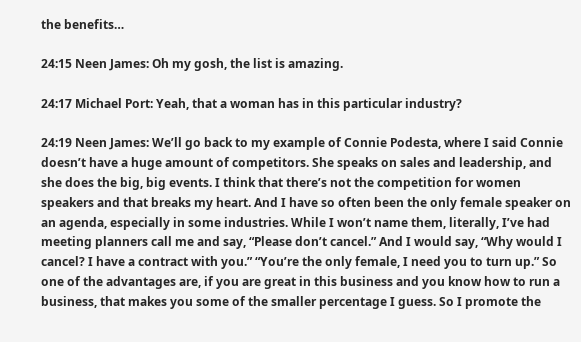the benefits…

24:15 Neen James: Oh my gosh, the list is amazing.

24:17 Michael Port: Yeah, that a woman has in this particular industry?

24:19 Neen James: We’ll go back to my example of Connie Podesta, where I said Connie doesn’t have a huge amount of competitors. She speaks on sales and leadership, and she does the big, big events. I think that there’s not the competition for women speakers and that breaks my heart. And I have so often been the only female speaker on an agenda, especially in some industries. While I won’t name them, literally, I’ve had meeting planners call me and say, “Please don’t cancel.” And I would say, “Why would I cancel? I have a contract with you.” “You’re the only female, I need you to turn up.” So one of the advantages are, if you are great in this business and you know how to run a business, that makes you some of the smaller percentage I guess. So I promote the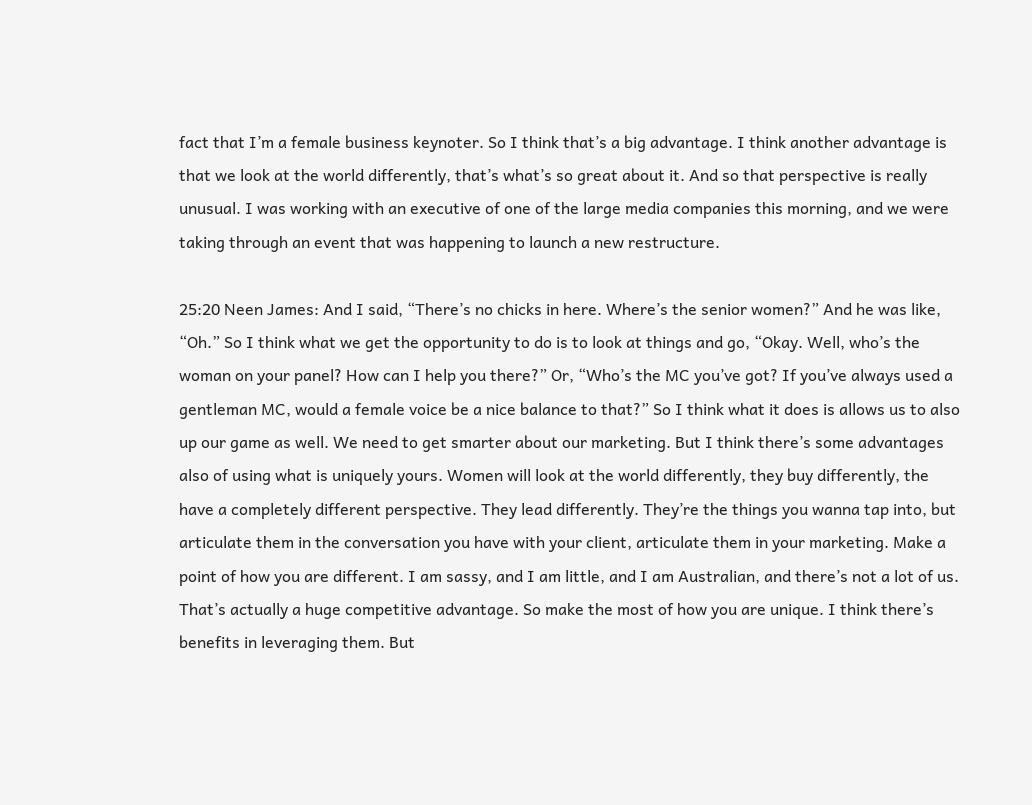fact that I’m a female business keynoter. So I think that’s a big advantage. I think another advantage is that we look at the world differently, that’s what’s so great about it. And so that perspective is really unusual. I was working with an executive of one of the large media companies this morning, and we were taking through an event that was happening to launch a new restructure.

25:20 Neen James: And I said, “There’s no chicks in here. Where’s the senior women?” And he was like, “Oh.” So I think what we get the opportunity to do is to look at things and go, “Okay. Well, who’s the woman on your panel? How can I help you there?” Or, “Who’s the MC you’ve got? If you’ve always used a gentleman MC, would a female voice be a nice balance to that?” So I think what it does is allows us to also up our game as well. We need to get smarter about our marketing. But I think there’s some advantages also of using what is uniquely yours. Women will look at the world differently, they buy differently, the have a completely different perspective. They lead differently. They’re the things you wanna tap into, but articulate them in the conversation you have with your client, articulate them in your marketing. Make a point of how you are different. I am sassy, and I am little, and I am Australian, and there’s not a lot of us. That’s actually a huge competitive advantage. So make the most of how you are unique. I think there’s benefits in leveraging them. But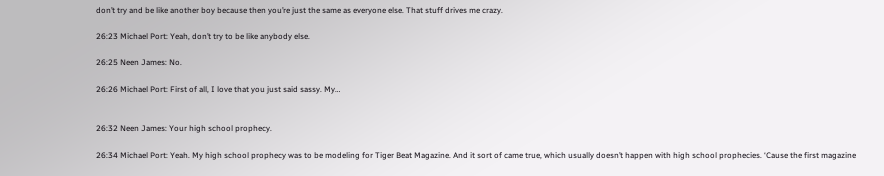don’t try and be like another boy because then you’re just the same as everyone else. That stuff drives me crazy.

26:23 Michael Port: Yeah, don’t try to be like anybody else.

26:25 Neen James: No.

26:26 Michael Port: First of all, I love that you just said sassy. My…


26:32 Neen James: Your high school prophecy.

26:34 Michael Port: Yeah. My high school prophecy was to be modeling for Tiger Beat Magazine. And it sort of came true, which usually doesn’t happen with high school prophecies. ‘Cause the first magazine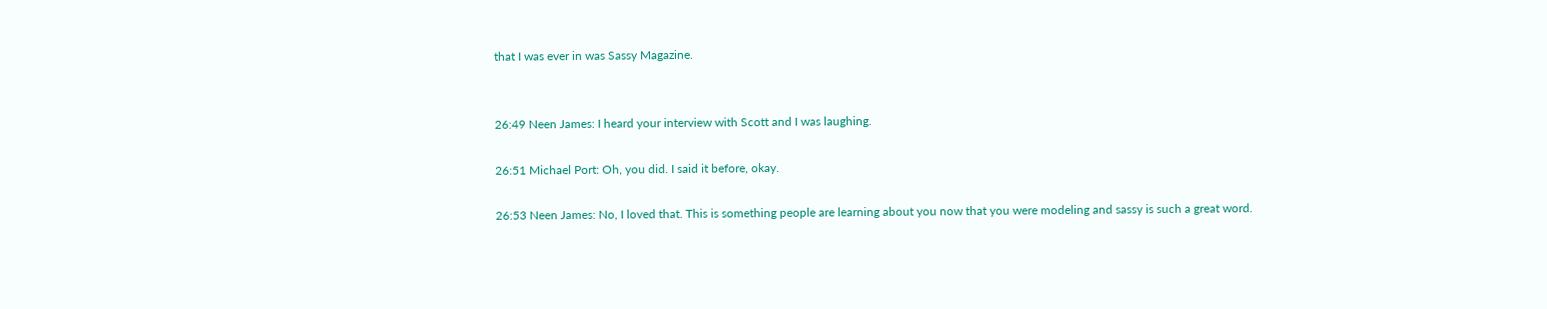that I was ever in was Sassy Magazine.


26:49 Neen James: I heard your interview with Scott and I was laughing.

26:51 Michael Port: Oh, you did. I said it before, okay.

26:53 Neen James: No, I loved that. This is something people are learning about you now that you were modeling and sassy is such a great word.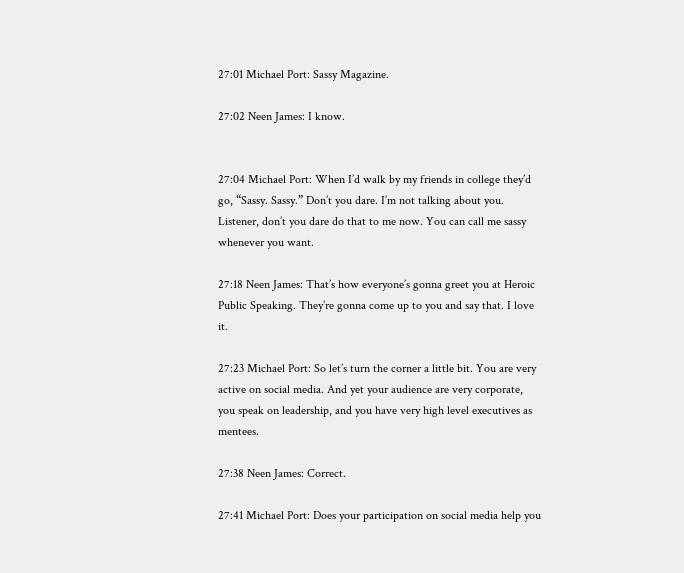27:01 Michael Port: Sassy Magazine.

27:02 Neen James: I know.


27:04 Michael Port: When I’d walk by my friends in college they’d go, “Sassy. Sassy.” Don’t you dare. I’m not talking about you. Listener, don’t you dare do that to me now. You can call me sassy whenever you want.

27:18 Neen James: That’s how everyone’s gonna greet you at Heroic Public Speaking. They’re gonna come up to you and say that. I love it.

27:23 Michael Port: So let’s turn the corner a little bit. You are very active on social media. And yet your audience are very corporate, you speak on leadership, and you have very high level executives as mentees.

27:38 Neen James: Correct.

27:41 Michael Port: Does your participation on social media help you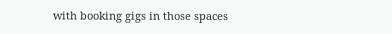with booking gigs in those spaces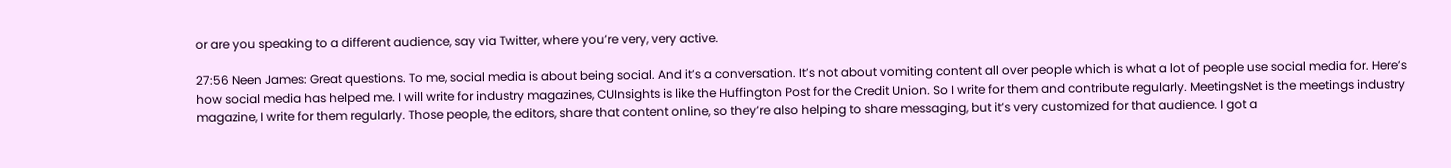or are you speaking to a different audience, say via Twitter, where you’re very, very active.

27:56 Neen James: Great questions. To me, social media is about being social. And it’s a conversation. It’s not about vomiting content all over people which is what a lot of people use social media for. Here’s how social media has helped me. I will write for industry magazines, CUInsights is like the Huffington Post for the Credit Union. So I write for them and contribute regularly. MeetingsNet is the meetings industry magazine, I write for them regularly. Those people, the editors, share that content online, so they’re also helping to share messaging, but it’s very customized for that audience. I got a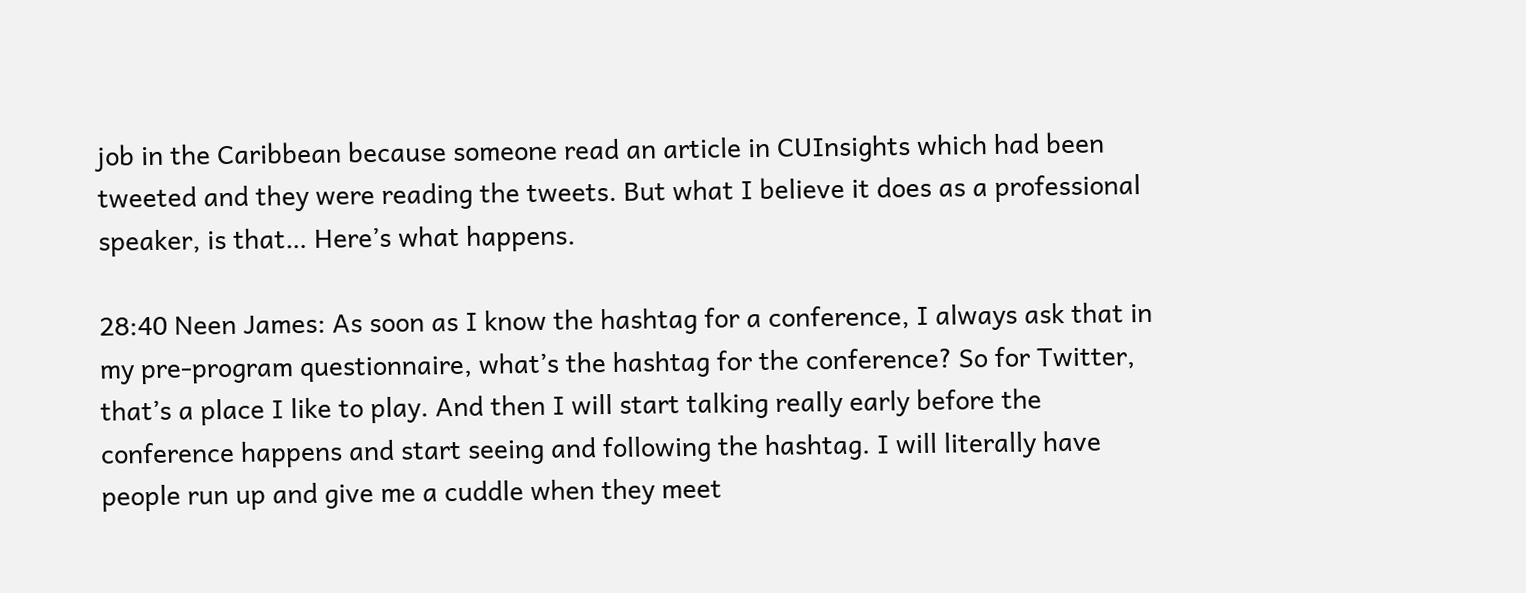job in the Caribbean because someone read an article in CUInsights which had been tweeted and they were reading the tweets. But what I believe it does as a professional speaker, is that… Here’s what happens.

28:40 Neen James: As soon as I know the hashtag for a conference, I always ask that in my pre-program questionnaire, what’s the hashtag for the conference? So for Twitter, that’s a place I like to play. And then I will start talking really early before the conference happens and start seeing and following the hashtag. I will literally have people run up and give me a cuddle when they meet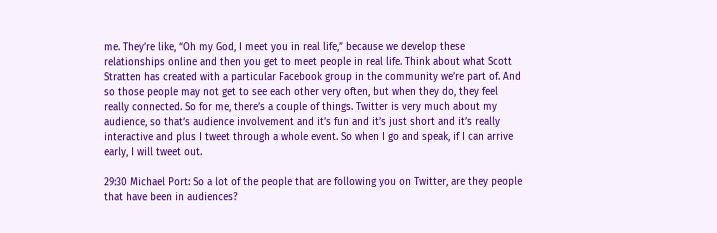me. They’re like, “Oh my God, I meet you in real life,” because we develop these relationships online and then you get to meet people in real life. Think about what Scott Stratten has created with a particular Facebook group in the community we’re part of. And so those people may not get to see each other very often, but when they do, they feel really connected. So for me, there’s a couple of things. Twitter is very much about my audience, so that’s audience involvement and it’s fun and it’s just short and it’s really interactive and plus I tweet through a whole event. So when I go and speak, if I can arrive early, I will tweet out.

29:30 Michael Port: So a lot of the people that are following you on Twitter, are they people that have been in audiences?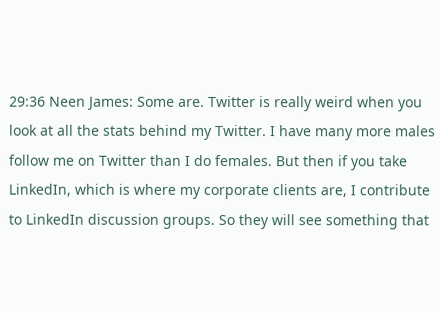29:36 Neen James: Some are. Twitter is really weird when you look at all the stats behind my Twitter. I have many more males follow me on Twitter than I do females. But then if you take LinkedIn, which is where my corporate clients are, I contribute to LinkedIn discussion groups. So they will see something that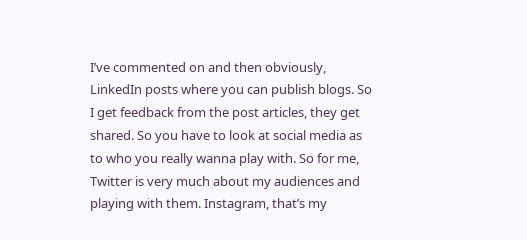I’ve commented on and then obviously, LinkedIn posts where you can publish blogs. So I get feedback from the post articles, they get shared. So you have to look at social media as to who you really wanna play with. So for me, Twitter is very much about my audiences and playing with them. Instagram, that’s my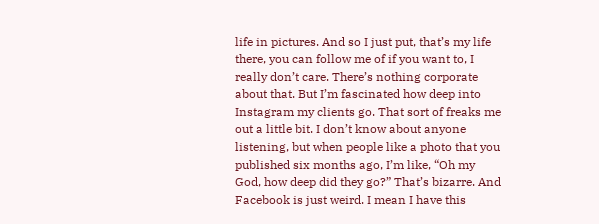life in pictures. And so I just put, that’s my life there, you can follow me of if you want to, I really don’t care. There’s nothing corporate about that. But I’m fascinated how deep into Instagram my clients go. That sort of freaks me out a little bit. I don’t know about anyone listening, but when people like a photo that you published six months ago, I’m like, “Oh my God, how deep did they go?” That’s bizarre. And Facebook is just weird. I mean I have this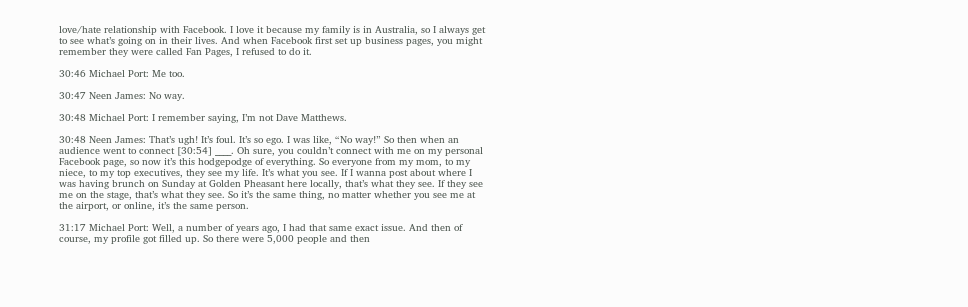love/hate relationship with Facebook. I love it because my family is in Australia, so I always get to see what’s going on in their lives. And when Facebook first set up business pages, you might remember they were called Fan Pages, I refused to do it.

30:46 Michael Port: Me too.

30:47 Neen James: No way.

30:48 Michael Port: I remember saying, I’m not Dave Matthews.

30:48 Neen James: That’s ugh! It’s foul. It’s so ego. I was like, “No way!” So then when an audience went to connect [30:54] ____. Oh sure, you couldn’t connect with me on my personal Facebook page, so now it’s this hodgepodge of everything. So everyone from my mom, to my niece, to my top executives, they see my life. It’s what you see. If I wanna post about where I was having brunch on Sunday at Golden Pheasant here locally, that’s what they see. If they see me on the stage, that’s what they see. So it’s the same thing, no matter whether you see me at the airport, or online, it’s the same person.

31:17 Michael Port: Well, a number of years ago, I had that same exact issue. And then of course, my profile got filled up. So there were 5,000 people and then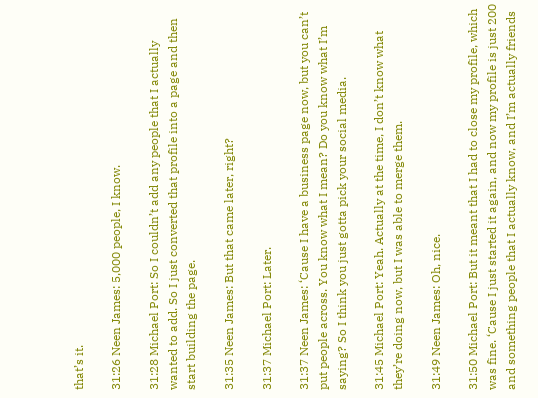that’s it.

31:26 Neen James: 5,000 people, I know.

31:28 Michael Port: So I couldn’t add any people that I actually wanted to add. So I just converted that profile into a page and then start building the page.

31:35 Neen James: But that came later, right?

31:37 Michael Port: Later.

31:37 Neen James: ‘Cause I have a business page now, but you can’t put people across. You know what I mean? Do you know what I’m saying? So I think you just gotta pick your social media.

31:45 Michael Port: Yeah. Actually at the time, I don’t know what they’re doing now, but I was able to merge them.

31:49 Neen James: Oh, nice.

31:50 Michael Port: But it meant that I had to close my profile, which was fine. ‘Cause I just started it again, and now my profile is just 200 and something people that I actually know, and I’m actually friends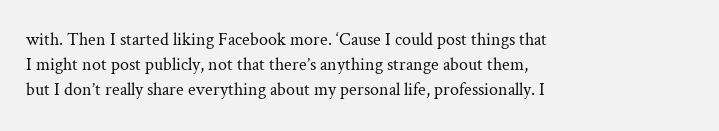with. Then I started liking Facebook more. ‘Cause I could post things that I might not post publicly, not that there’s anything strange about them, but I don’t really share everything about my personal life, professionally. I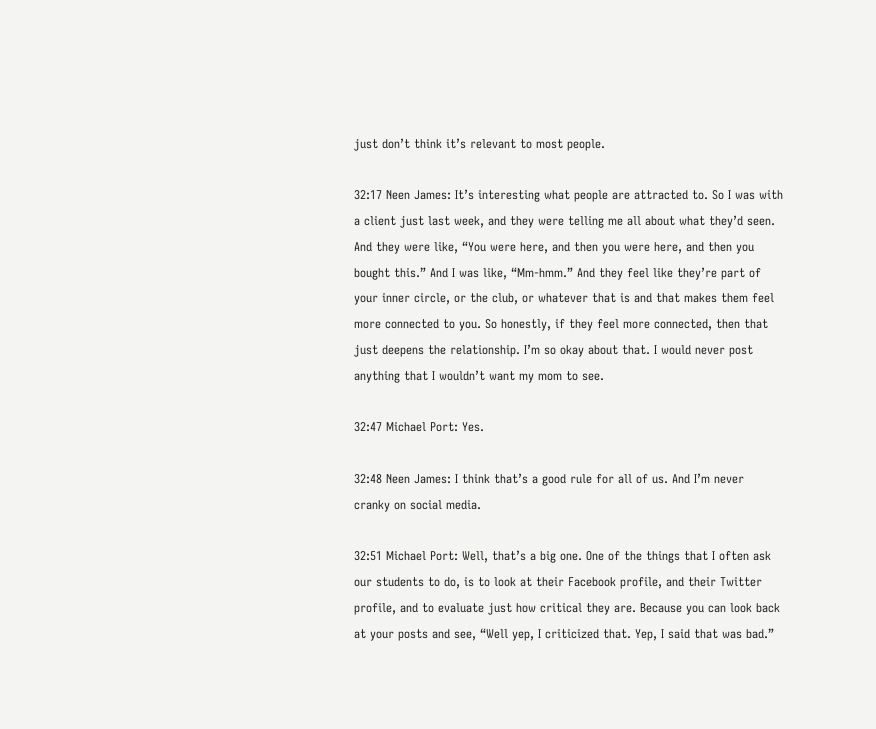just don’t think it’s relevant to most people.

32:17 Neen James: It’s interesting what people are attracted to. So I was with a client just last week, and they were telling me all about what they’d seen. And they were like, “You were here, and then you were here, and then you bought this.” And I was like, “Mm-hmm.” And they feel like they’re part of your inner circle, or the club, or whatever that is and that makes them feel more connected to you. So honestly, if they feel more connected, then that just deepens the relationship. I’m so okay about that. I would never post anything that I wouldn’t want my mom to see.

32:47 Michael Port: Yes.

32:48 Neen James: I think that’s a good rule for all of us. And I’m never cranky on social media.

32:51 Michael Port: Well, that’s a big one. One of the things that I often ask our students to do, is to look at their Facebook profile, and their Twitter profile, and to evaluate just how critical they are. Because you can look back at your posts and see, “Well yep, I criticized that. Yep, I said that was bad.”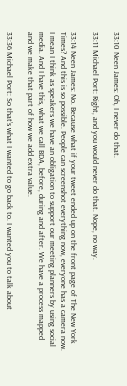33:10 Neen James: Oh, I never do that.

33:11 Michael Port: Right, and you would never do that. Nope, no way.

33:14 Neen James: No. Because what if your tweet ended up on the front page of The New York Times? And this is so possible. People can screenshot everything now, everyone has a camera now. I mean I think as speakers we have an obligation to support our meeting planners by using social media. And I have this, what we call BDA, before, during and after. We have a process mapped and we make that part of how we add extra value.

33:36 Michael Port: So that’s what I wanted to go back to. I wanted you to talk about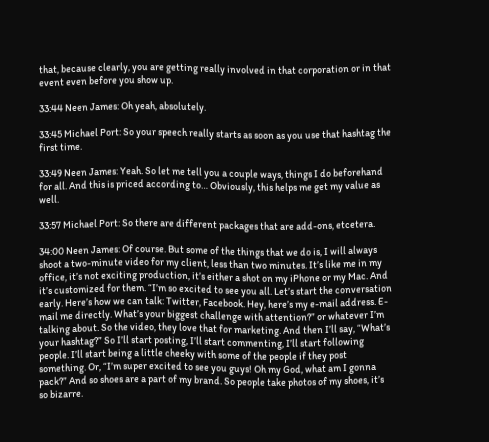that, because clearly, you are getting really involved in that corporation or in that event even before you show up.

33:44 Neen James: Oh yeah, absolutely.

33:45 Michael Port: So your speech really starts as soon as you use that hashtag the first time.

33:49 Neen James: Yeah. So let me tell you a couple ways, things I do beforehand for all. And this is priced according to… Obviously, this helps me get my value as well.

33:57 Michael Port: So there are different packages that are add-ons, etcetera.

34:00 Neen James: Of course. But some of the things that we do is, I will always shoot a two-minute video for my client, less than two minutes. It’s like me in my office, it’s not exciting production, it’s either a shot on my iPhone or my Mac. And it’s customized for them. “I’m so excited to see you all. Let’s start the conversation early. Here’s how we can talk: Twitter, Facebook. Hey, here’s my e-mail address. E-mail me directly. What’s your biggest challenge with attention?” or whatever I’m talking about. So the video, they love that for marketing. And then I’ll say, “What’s your hashtag?” So I’ll start posting, I’ll start commenting, I’ll start following people. I’ll start being a little cheeky with some of the people if they post something. Or, “I’m super excited to see you guys! Oh my God, what am I gonna pack?” And so shoes are a part of my brand. So people take photos of my shoes, it’s so bizarre.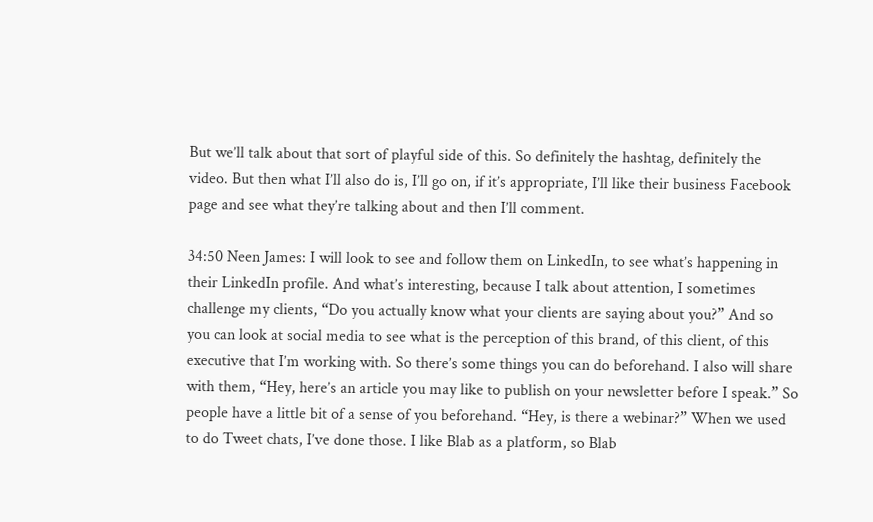But we’ll talk about that sort of playful side of this. So definitely the hashtag, definitely the video. But then what I’ll also do is, I’ll go on, if it’s appropriate, I’ll like their business Facebook page and see what they’re talking about and then I’ll comment.

34:50 Neen James: I will look to see and follow them on LinkedIn, to see what’s happening in their LinkedIn profile. And what’s interesting, because I talk about attention, I sometimes challenge my clients, “Do you actually know what your clients are saying about you?” And so you can look at social media to see what is the perception of this brand, of this client, of this executive that I’m working with. So there’s some things you can do beforehand. I also will share with them, “Hey, here’s an article you may like to publish on your newsletter before I speak.” So people have a little bit of a sense of you beforehand. “Hey, is there a webinar?” When we used to do Tweet chats, I’ve done those. I like Blab as a platform, so Blab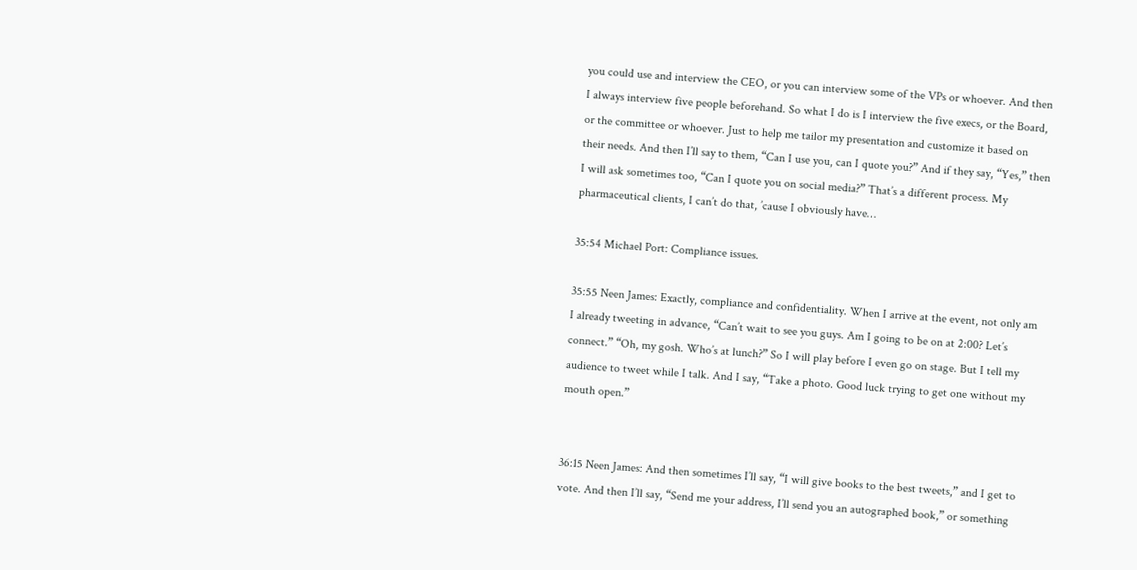you could use and interview the CEO, or you can interview some of the VPs or whoever. And then I always interview five people beforehand. So what I do is I interview the five execs, or the Board, or the committee or whoever. Just to help me tailor my presentation and customize it based on their needs. And then I’ll say to them, “Can I use you, can I quote you?” And if they say, “Yes,” then I will ask sometimes too, “Can I quote you on social media?” That’s a different process. My pharmaceutical clients, I can’t do that, ’cause I obviously have…

35:54 Michael Port: Compliance issues.

35:55 Neen James: Exactly, compliance and confidentiality. When I arrive at the event, not only am I already tweeting in advance, “Can’t wait to see you guys. Am I going to be on at 2:00? Let’s connect.” “Oh, my gosh. Who’s at lunch?” So I will play before I even go on stage. But I tell my audience to tweet while I talk. And I say, “Take a photo. Good luck trying to get one without my mouth open.”


36:15 Neen James: And then sometimes I’ll say, “I will give books to the best tweets,” and I get to vote. And then I’ll say, “Send me your address, I’ll send you an autographed book,” or something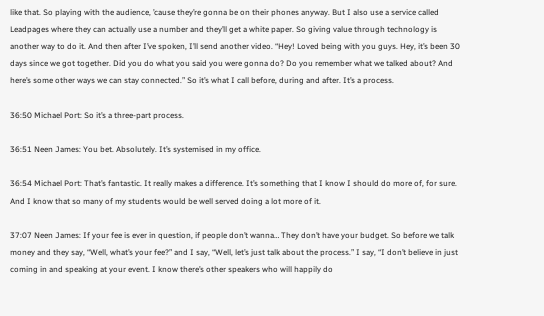like that. So playing with the audience, ’cause they’re gonna be on their phones anyway. But I also use a service called Leadpages where they can actually use a number and they’ll get a white paper. So giving value through technology is another way to do it. And then after I’ve spoken, I’ll send another video. “Hey! Loved being with you guys. Hey, it’s been 30 days since we got together. Did you do what you said you were gonna do? Do you remember what we talked about? And here’s some other ways we can stay connected.” So it’s what I call before, during and after. It’s a process.

36:50 Michael Port: So it’s a three-part process.

36:51 Neen James: You bet. Absolutely. It’s systemised in my office.

36:54 Michael Port: That’s fantastic. It really makes a difference. It’s something that I know I should do more of, for sure. And I know that so many of my students would be well served doing a lot more of it.

37:07 Neen James: If your fee is ever in question, if people don’t wanna… They don’t have your budget. So before we talk money and they say, “Well, what’s your fee?” and I say, “Well, let’s just talk about the process.” I say, “I don’t believe in just coming in and speaking at your event. I know there’s other speakers who will happily do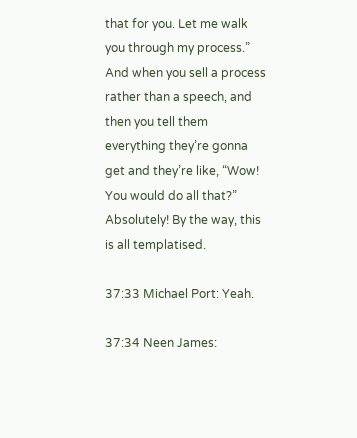that for you. Let me walk you through my process.” And when you sell a process rather than a speech, and then you tell them everything they’re gonna get and they’re like, “Wow! You would do all that?” Absolutely! By the way, this is all templatised.

37:33 Michael Port: Yeah.

37:34 Neen James: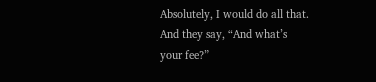Absolutely, I would do all that. And they say, “And what’s your fee?”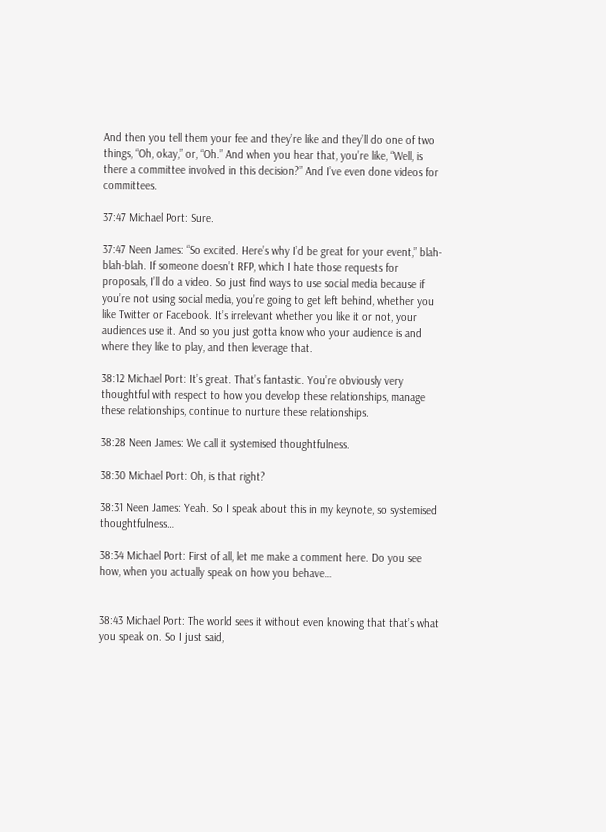And then you tell them your fee and they’re like and they’ll do one of two things, “Oh, okay,” or, “Oh.” And when you hear that, you’re like, “Well, is there a committee involved in this decision?” And I’ve even done videos for committees.

37:47 Michael Port: Sure.

37:47 Neen James: “So excited. Here’s why I’d be great for your event,” blah-blah-blah. If someone doesn’t RFP, which I hate those requests for proposals, I’ll do a video. So just find ways to use social media because if you’re not using social media, you’re going to get left behind, whether you like Twitter or Facebook. It’s irrelevant whether you like it or not, your audiences use it. And so you just gotta know who your audience is and where they like to play, and then leverage that.

38:12 Michael Port: It’s great. That’s fantastic. You’re obviously very thoughtful with respect to how you develop these relationships, manage these relationships, continue to nurture these relationships.

38:28 Neen James: We call it systemised thoughtfulness.

38:30 Michael Port: Oh, is that right?

38:31 Neen James: Yeah. So I speak about this in my keynote, so systemised thoughtfulness…

38:34 Michael Port: First of all, let me make a comment here. Do you see how, when you actually speak on how you behave…


38:43 Michael Port: The world sees it without even knowing that that’s what you speak on. So I just said,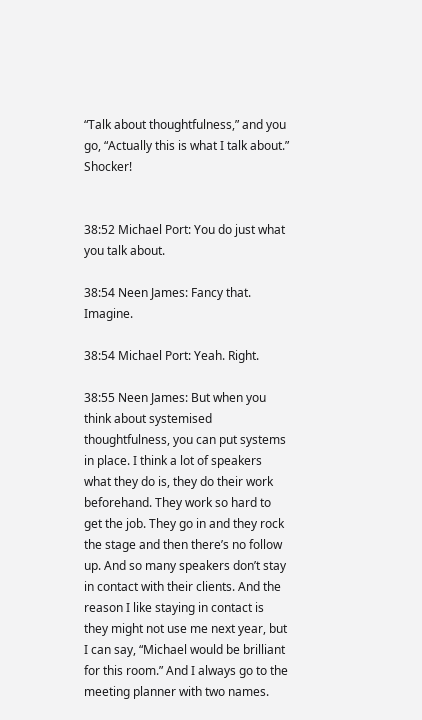“Talk about thoughtfulness,” and you go, “Actually this is what I talk about.” Shocker!


38:52 Michael Port: You do just what you talk about.

38:54 Neen James: Fancy that. Imagine.

38:54 Michael Port: Yeah. Right.

38:55 Neen James: But when you think about systemised thoughtfulness, you can put systems in place. I think a lot of speakers what they do is, they do their work beforehand. They work so hard to get the job. They go in and they rock the stage and then there’s no follow up. And so many speakers don’t stay in contact with their clients. And the reason I like staying in contact is they might not use me next year, but I can say, “Michael would be brilliant for this room.” And I always go to the meeting planner with two names.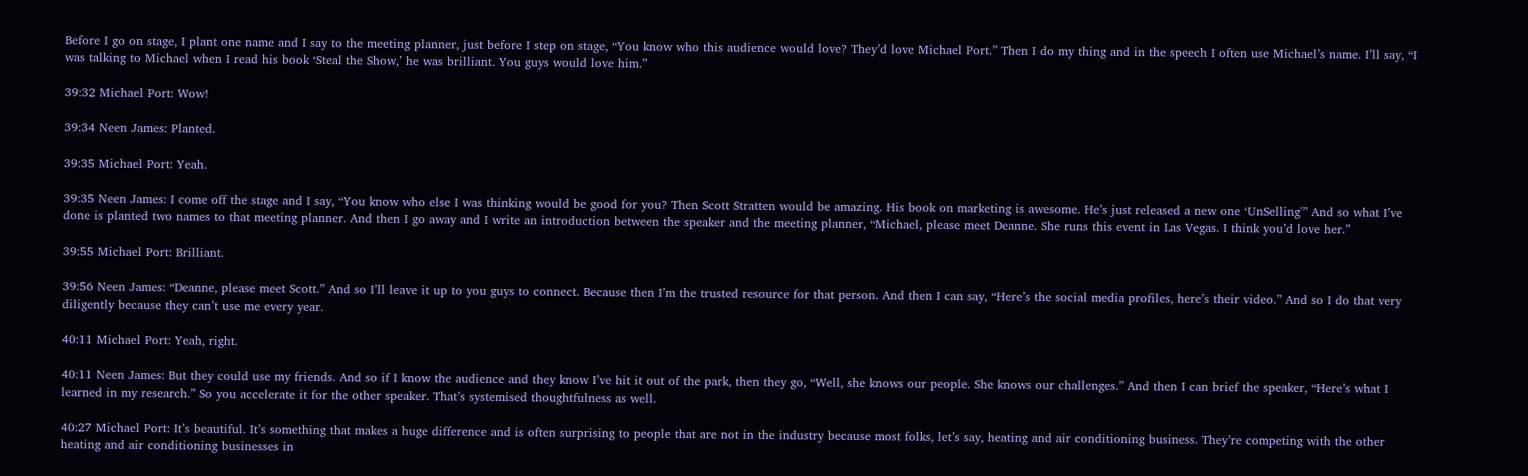Before I go on stage, I plant one name and I say to the meeting planner, just before I step on stage, “You know who this audience would love? They’d love Michael Port.” Then I do my thing and in the speech I often use Michael’s name. I’ll say, “I was talking to Michael when I read his book ‘Steal the Show,’ he was brilliant. You guys would love him.”

39:32 Michael Port: Wow!

39:34 Neen James: Planted.

39:35 Michael Port: Yeah.

39:35 Neen James: I come off the stage and I say, “You know who else I was thinking would be good for you? Then Scott Stratten would be amazing. His book on marketing is awesome. He’s just released a new one ‘UnSelling'” And so what I’ve done is planted two names to that meeting planner. And then I go away and I write an introduction between the speaker and the meeting planner, “Michael, please meet Deanne. She runs this event in Las Vegas. I think you’d love her.”

39:55 Michael Port: Brilliant.

39:56 Neen James: “Deanne, please meet Scott.” And so I’ll leave it up to you guys to connect. Because then I’m the trusted resource for that person. And then I can say, “Here’s the social media profiles, here’s their video.” And so I do that very diligently because they can’t use me every year.

40:11 Michael Port: Yeah, right.

40:11 Neen James: But they could use my friends. And so if I know the audience and they know I’ve hit it out of the park, then they go, “Well, she knows our people. She knows our challenges.” And then I can brief the speaker, “Here’s what I learned in my research.” So you accelerate it for the other speaker. That’s systemised thoughtfulness as well.

40:27 Michael Port: It’s beautiful. It’s something that makes a huge difference and is often surprising to people that are not in the industry because most folks, let’s say, heating and air conditioning business. They’re competing with the other heating and air conditioning businesses in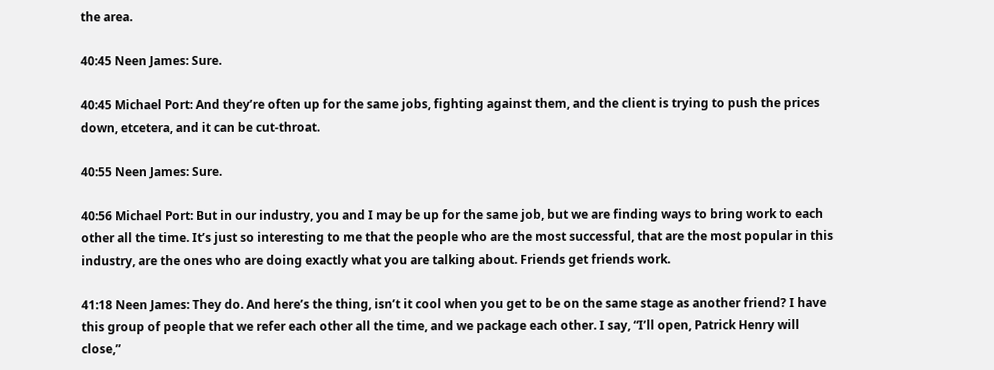the area.

40:45 Neen James: Sure.

40:45 Michael Port: And they’re often up for the same jobs, fighting against them, and the client is trying to push the prices down, etcetera, and it can be cut-throat.

40:55 Neen James: Sure.

40:56 Michael Port: But in our industry, you and I may be up for the same job, but we are finding ways to bring work to each other all the time. It’s just so interesting to me that the people who are the most successful, that are the most popular in this industry, are the ones who are doing exactly what you are talking about. Friends get friends work.

41:18 Neen James: They do. And here’s the thing, isn’t it cool when you get to be on the same stage as another friend? I have this group of people that we refer each other all the time, and we package each other. I say, “I’ll open, Patrick Henry will close,”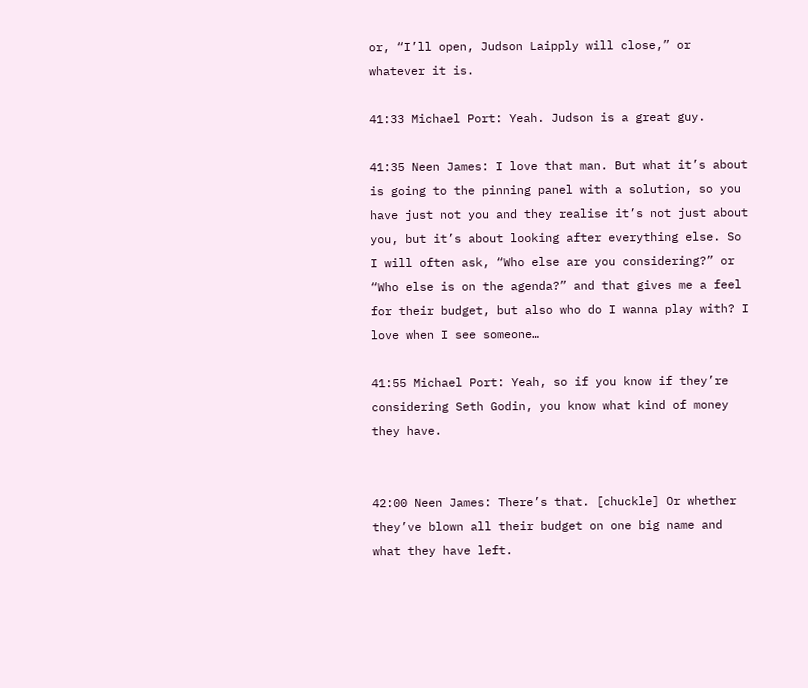or, “I’ll open, Judson Laipply will close,” or whatever it is.

41:33 Michael Port: Yeah. Judson is a great guy.

41:35 Neen James: I love that man. But what it’s about is going to the pinning panel with a solution, so you have just not you and they realise it’s not just about you, but it’s about looking after everything else. So I will often ask, “Who else are you considering?” or “Who else is on the agenda?” and that gives me a feel for their budget, but also who do I wanna play with? I love when I see someone…

41:55 Michael Port: Yeah, so if you know if they’re considering Seth Godin, you know what kind of money they have.


42:00 Neen James: There’s that. [chuckle] Or whether they’ve blown all their budget on one big name and what they have left.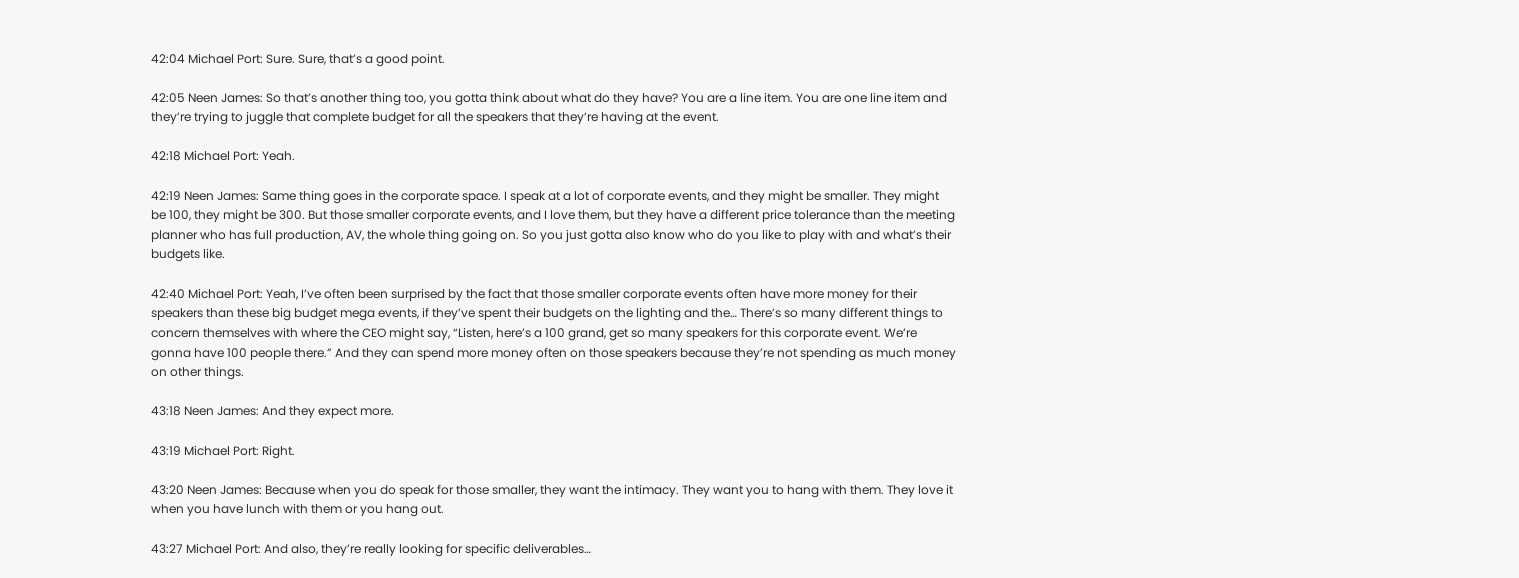42:04 Michael Port: Sure. Sure, that’s a good point.

42:05 Neen James: So that’s another thing too, you gotta think about what do they have? You are a line item. You are one line item and they’re trying to juggle that complete budget for all the speakers that they’re having at the event.

42:18 Michael Port: Yeah.

42:19 Neen James: Same thing goes in the corporate space. I speak at a lot of corporate events, and they might be smaller. They might be 100, they might be 300. But those smaller corporate events, and I love them, but they have a different price tolerance than the meeting planner who has full production, AV, the whole thing going on. So you just gotta also know who do you like to play with and what’s their budgets like.

42:40 Michael Port: Yeah, I’ve often been surprised by the fact that those smaller corporate events often have more money for their speakers than these big budget mega events, if they’ve spent their budgets on the lighting and the… There’s so many different things to concern themselves with where the CEO might say, “Listen, here’s a 100 grand, get so many speakers for this corporate event. We’re gonna have 100 people there.” And they can spend more money often on those speakers because they’re not spending as much money on other things.

43:18 Neen James: And they expect more.

43:19 Michael Port: Right.

43:20 Neen James: Because when you do speak for those smaller, they want the intimacy. They want you to hang with them. They love it when you have lunch with them or you hang out.

43:27 Michael Port: And also, they’re really looking for specific deliverables…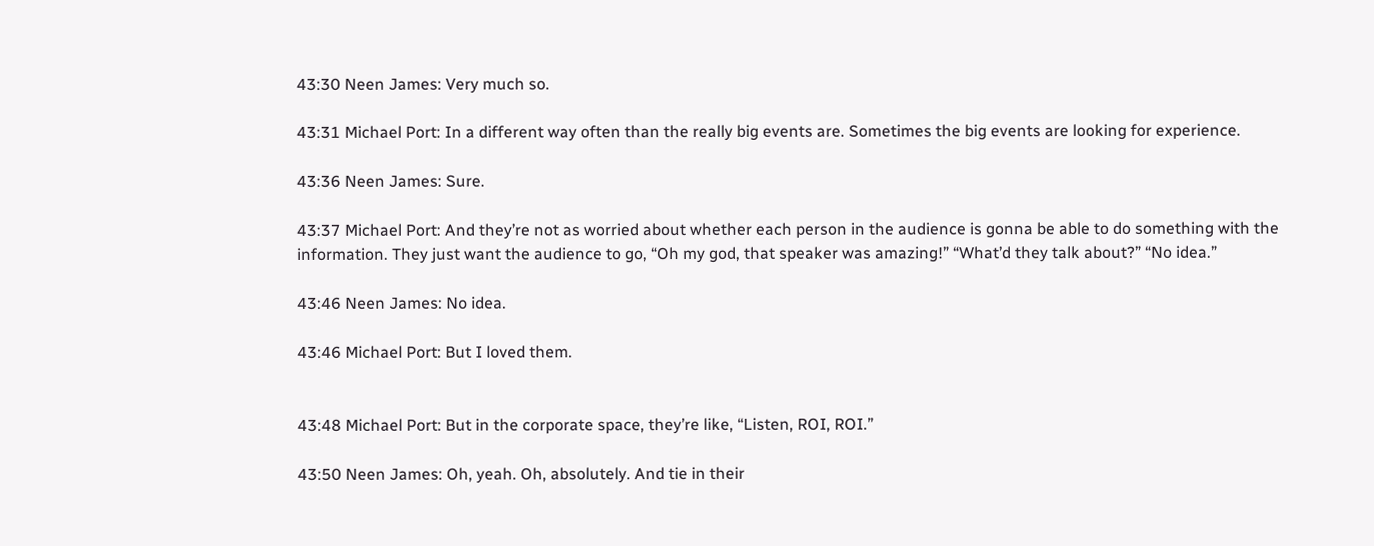43:30 Neen James: Very much so.

43:31 Michael Port: In a different way often than the really big events are. Sometimes the big events are looking for experience.

43:36 Neen James: Sure.

43:37 Michael Port: And they’re not as worried about whether each person in the audience is gonna be able to do something with the information. They just want the audience to go, “Oh my god, that speaker was amazing!” “What’d they talk about?” “No idea.”

43:46 Neen James: No idea.

43:46 Michael Port: But I loved them.


43:48 Michael Port: But in the corporate space, they’re like, “Listen, ROI, ROI.”

43:50 Neen James: Oh, yeah. Oh, absolutely. And tie in their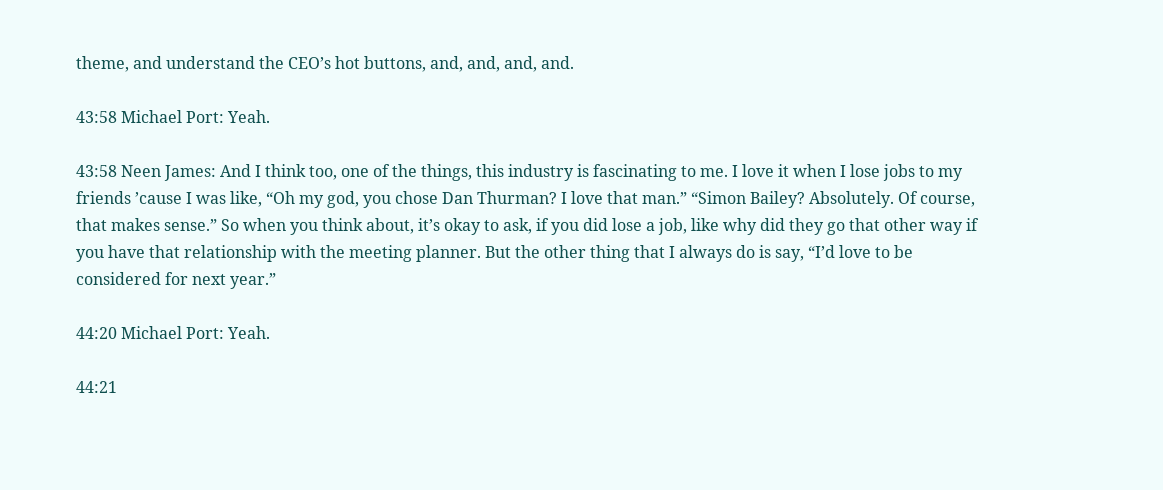theme, and understand the CEO’s hot buttons, and, and, and, and.

43:58 Michael Port: Yeah.

43:58 Neen James: And I think too, one of the things, this industry is fascinating to me. I love it when I lose jobs to my friends ’cause I was like, “Oh my god, you chose Dan Thurman? I love that man.” “Simon Bailey? Absolutely. Of course, that makes sense.” So when you think about, it’s okay to ask, if you did lose a job, like why did they go that other way if you have that relationship with the meeting planner. But the other thing that I always do is say, “I’d love to be considered for next year.”

44:20 Michael Port: Yeah.

44:21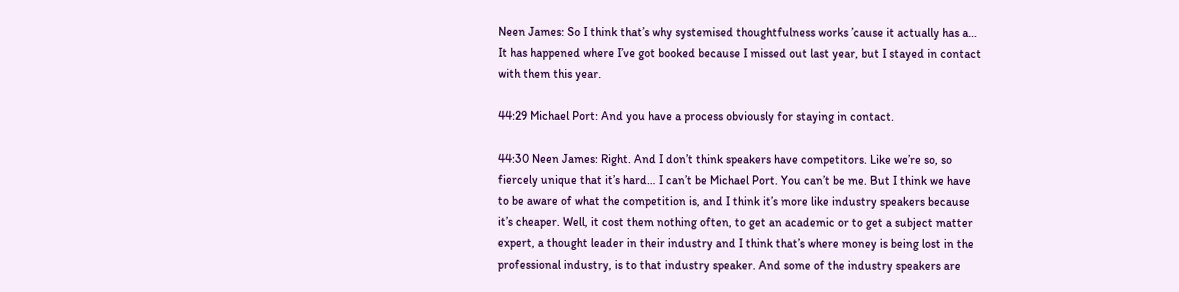Neen James: So I think that’s why systemised thoughtfulness works ’cause it actually has a… It has happened where I’ve got booked because I missed out last year, but I stayed in contact with them this year.

44:29 Michael Port: And you have a process obviously for staying in contact.

44:30 Neen James: Right. And I don’t think speakers have competitors. Like we’re so, so fiercely unique that it’s hard… I can’t be Michael Port. You can’t be me. But I think we have to be aware of what the competition is, and I think it’s more like industry speakers because it’s cheaper. Well, it cost them nothing often, to get an academic or to get a subject matter expert, a thought leader in their industry and I think that’s where money is being lost in the professional industry, is to that industry speaker. And some of the industry speakers are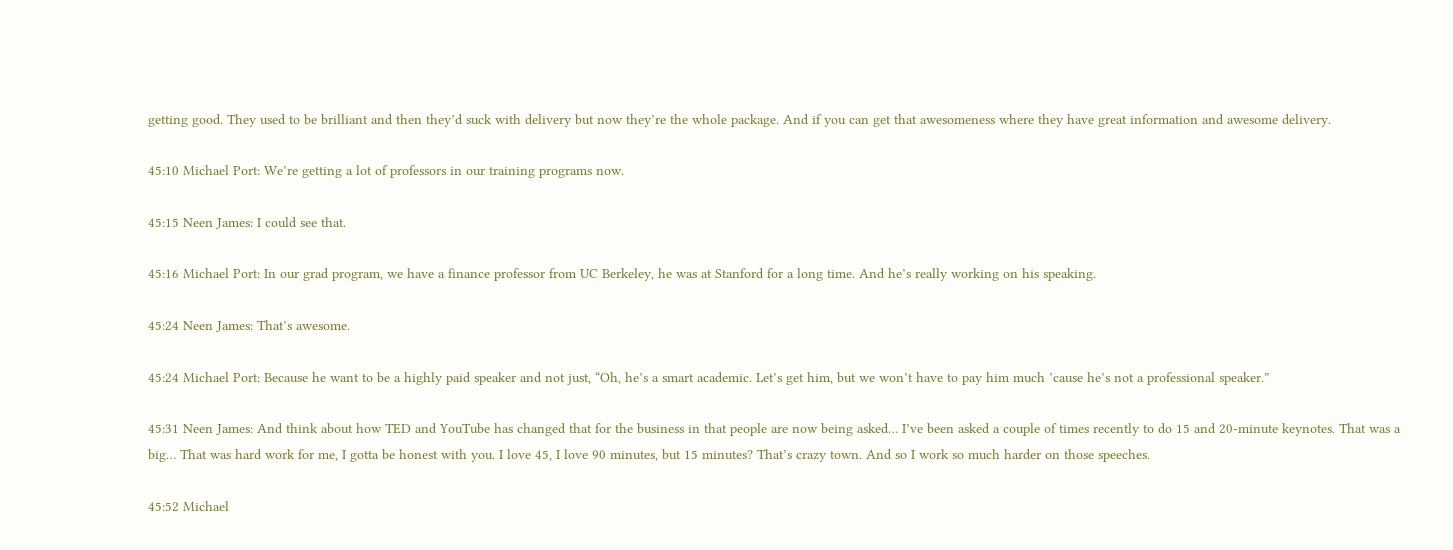getting good. They used to be brilliant and then they’d suck with delivery but now they’re the whole package. And if you can get that awesomeness where they have great information and awesome delivery.

45:10 Michael Port: We’re getting a lot of professors in our training programs now.

45:15 Neen James: I could see that.

45:16 Michael Port: In our grad program, we have a finance professor from UC Berkeley, he was at Stanford for a long time. And he’s really working on his speaking.

45:24 Neen James: That’s awesome.

45:24 Michael Port: Because he want to be a highly paid speaker and not just, “Oh, he’s a smart academic. Let’s get him, but we won’t have to pay him much ’cause he’s not a professional speaker.”

45:31 Neen James: And think about how TED and YouTube has changed that for the business in that people are now being asked… I’ve been asked a couple of times recently to do 15 and 20-minute keynotes. That was a big… That was hard work for me, I gotta be honest with you. I love 45, I love 90 minutes, but 15 minutes? That’s crazy town. And so I work so much harder on those speeches.

45:52 Michael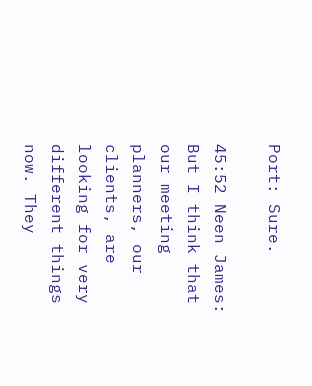Port: Sure.

45:52 Neen James: But I think that our meeting planners, our clients, are looking for very different things now. They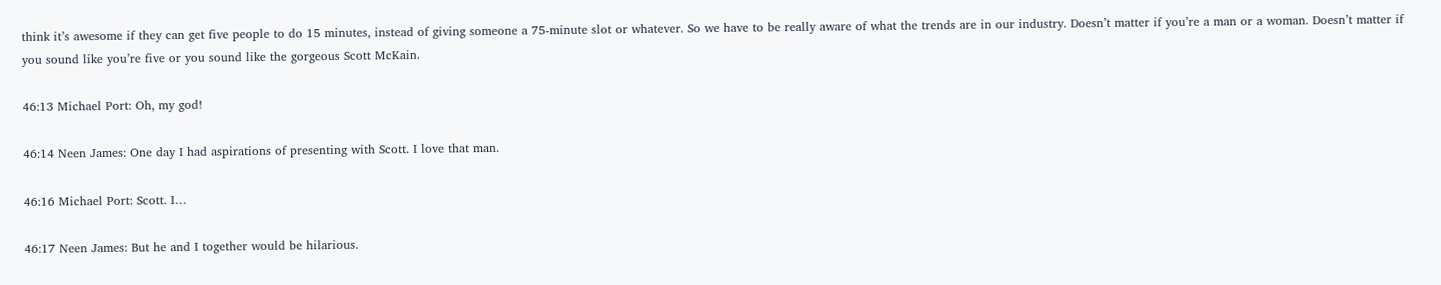think it’s awesome if they can get five people to do 15 minutes, instead of giving someone a 75-minute slot or whatever. So we have to be really aware of what the trends are in our industry. Doesn’t matter if you’re a man or a woman. Doesn’t matter if you sound like you’re five or you sound like the gorgeous Scott McKain.

46:13 Michael Port: Oh, my god!

46:14 Neen James: One day I had aspirations of presenting with Scott. I love that man.

46:16 Michael Port: Scott. I…

46:17 Neen James: But he and I together would be hilarious.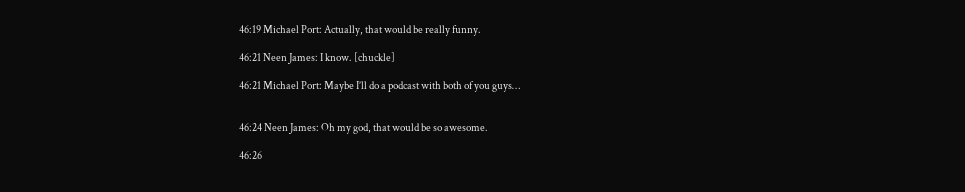46:19 Michael Port: Actually, that would be really funny.

46:21 Neen James: I know. [chuckle]

46:21 Michael Port: Maybe I’ll do a podcast with both of you guys…


46:24 Neen James: Oh my god, that would be so awesome.

46:26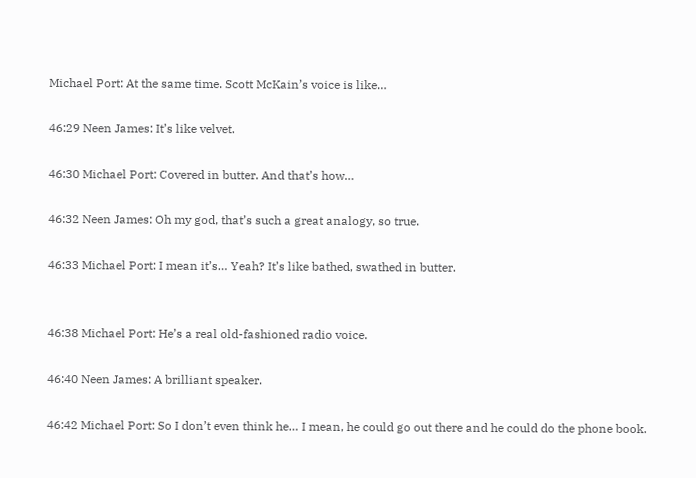Michael Port: At the same time. Scott McKain’s voice is like…

46:29 Neen James: It’s like velvet.

46:30 Michael Port: Covered in butter. And that’s how…

46:32 Neen James: Oh my god, that’s such a great analogy, so true.

46:33 Michael Port: I mean it’s… Yeah? It’s like bathed, swathed in butter.


46:38 Michael Port: He’s a real old-fashioned radio voice.

46:40 Neen James: A brilliant speaker.

46:42 Michael Port: So I don’t even think he… I mean, he could go out there and he could do the phone book.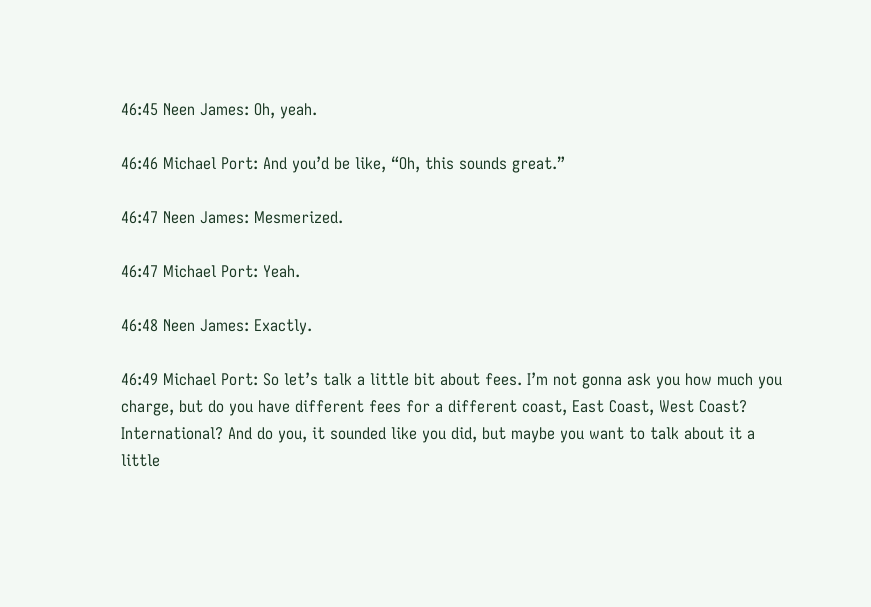46:45 Neen James: Oh, yeah.

46:46 Michael Port: And you’d be like, “Oh, this sounds great.”

46:47 Neen James: Mesmerized.

46:47 Michael Port: Yeah.

46:48 Neen James: Exactly.

46:49 Michael Port: So let’s talk a little bit about fees. I’m not gonna ask you how much you charge, but do you have different fees for a different coast, East Coast, West Coast? International? And do you, it sounded like you did, but maybe you want to talk about it a little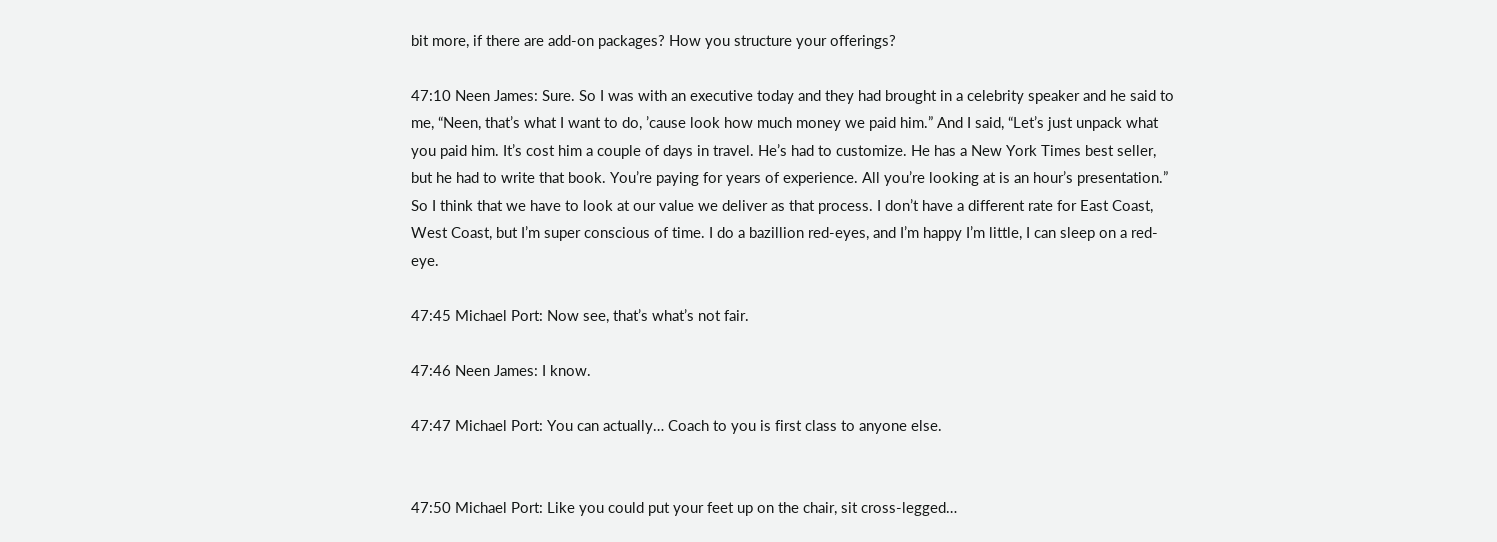bit more, if there are add-on packages? How you structure your offerings?

47:10 Neen James: Sure. So I was with an executive today and they had brought in a celebrity speaker and he said to me, “Neen, that’s what I want to do, ’cause look how much money we paid him.” And I said, “Let’s just unpack what you paid him. It’s cost him a couple of days in travel. He’s had to customize. He has a New York Times best seller, but he had to write that book. You’re paying for years of experience. All you’re looking at is an hour’s presentation.” So I think that we have to look at our value we deliver as that process. I don’t have a different rate for East Coast, West Coast, but I’m super conscious of time. I do a bazillion red-eyes, and I’m happy I’m little, I can sleep on a red-eye.

47:45 Michael Port: Now see, that’s what’s not fair.

47:46 Neen James: I know.

47:47 Michael Port: You can actually… Coach to you is first class to anyone else.


47:50 Michael Port: Like you could put your feet up on the chair, sit cross-legged…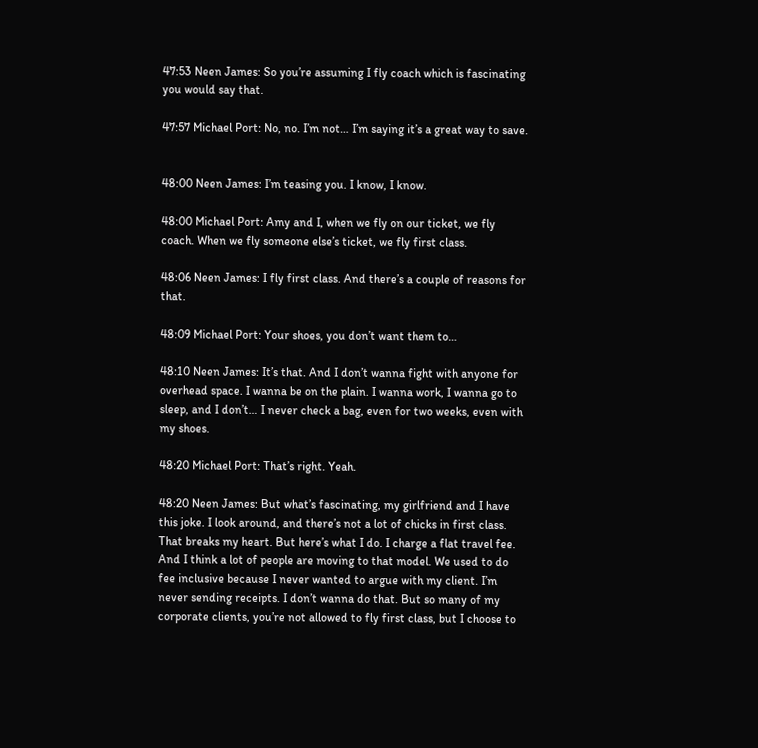47:53 Neen James: So you’re assuming I fly coach which is fascinating you would say that.

47:57 Michael Port: No, no. I’m not… I’m saying it’s a great way to save.


48:00 Neen James: I’m teasing you. I know, I know.

48:00 Michael Port: Amy and I, when we fly on our ticket, we fly coach. When we fly someone else’s ticket, we fly first class.

48:06 Neen James: I fly first class. And there’s a couple of reasons for that.

48:09 Michael Port: Your shoes, you don’t want them to…

48:10 Neen James: It’s that. And I don’t wanna fight with anyone for overhead space. I wanna be on the plain. I wanna work, I wanna go to sleep, and I don’t… I never check a bag, even for two weeks, even with my shoes.

48:20 Michael Port: That’s right. Yeah.

48:20 Neen James: But what’s fascinating, my girlfriend and I have this joke. I look around, and there’s not a lot of chicks in first class. That breaks my heart. But here’s what I do. I charge a flat travel fee. And I think a lot of people are moving to that model. We used to do fee inclusive because I never wanted to argue with my client. I’m never sending receipts. I don’t wanna do that. But so many of my corporate clients, you’re not allowed to fly first class, but I choose to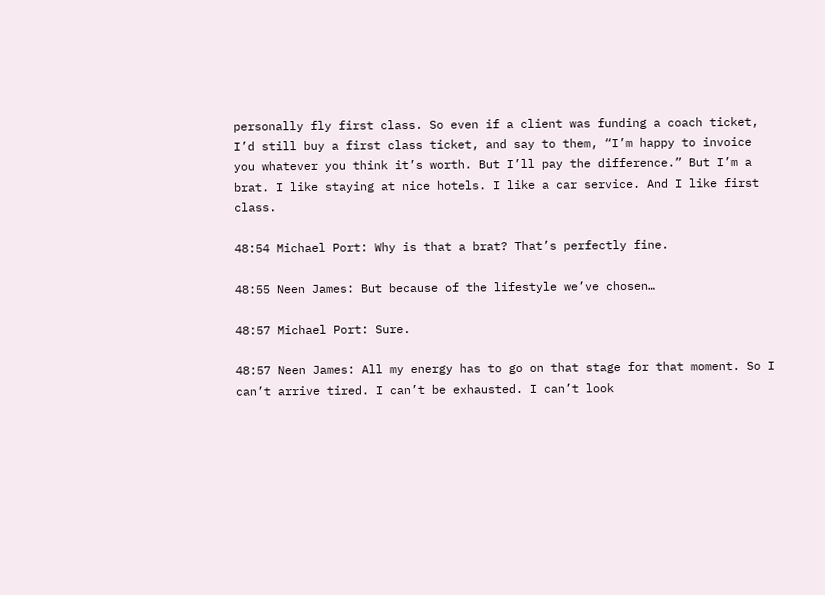personally fly first class. So even if a client was funding a coach ticket, I’d still buy a first class ticket, and say to them, “I’m happy to invoice you whatever you think it’s worth. But I’ll pay the difference.” But I’m a brat. I like staying at nice hotels. I like a car service. And I like first class.

48:54 Michael Port: Why is that a brat? That’s perfectly fine.

48:55 Neen James: But because of the lifestyle we’ve chosen…

48:57 Michael Port: Sure.

48:57 Neen James: All my energy has to go on that stage for that moment. So I can’t arrive tired. I can’t be exhausted. I can’t look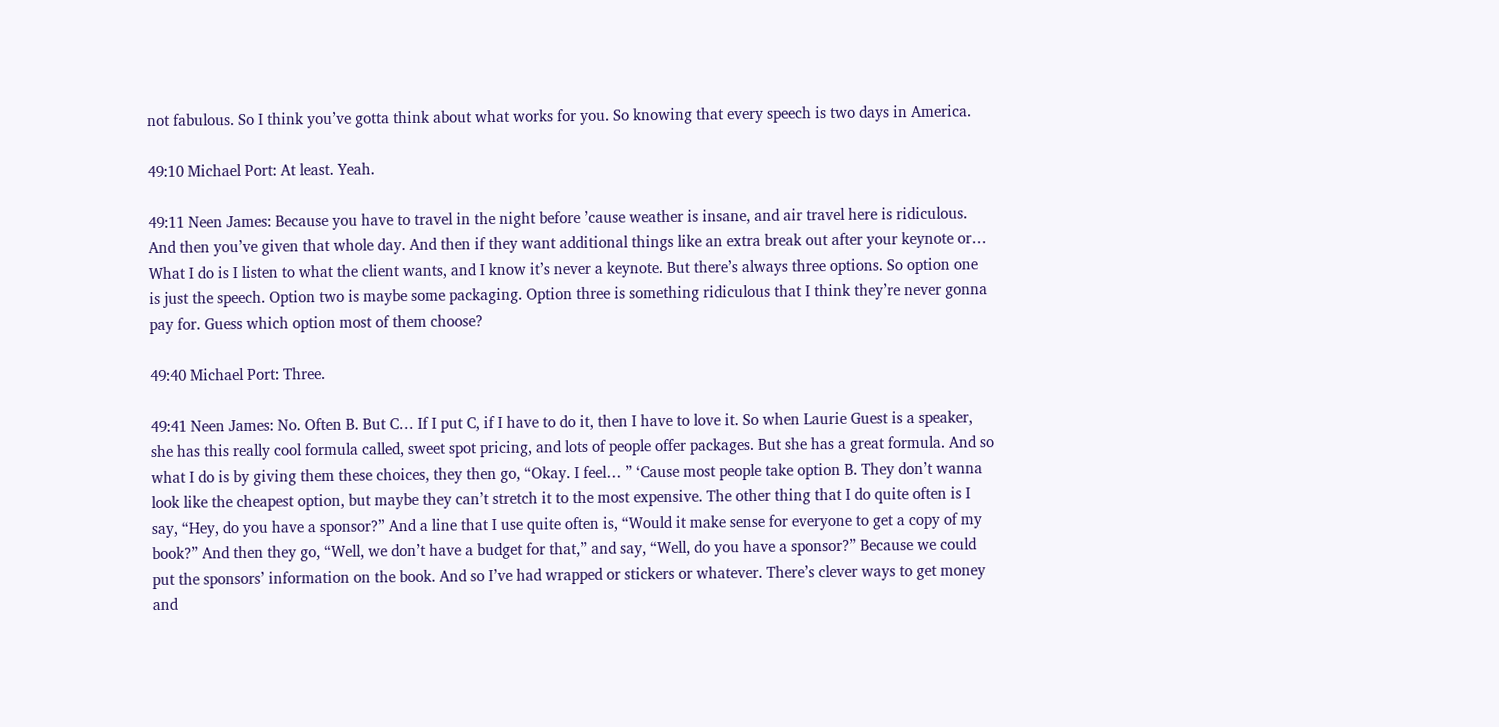not fabulous. So I think you’ve gotta think about what works for you. So knowing that every speech is two days in America.

49:10 Michael Port: At least. Yeah.

49:11 Neen James: Because you have to travel in the night before ’cause weather is insane, and air travel here is ridiculous. And then you’ve given that whole day. And then if they want additional things like an extra break out after your keynote or… What I do is I listen to what the client wants, and I know it’s never a keynote. But there’s always three options. So option one is just the speech. Option two is maybe some packaging. Option three is something ridiculous that I think they’re never gonna pay for. Guess which option most of them choose?

49:40 Michael Port: Three.

49:41 Neen James: No. Often B. But C… If I put C, if I have to do it, then I have to love it. So when Laurie Guest is a speaker, she has this really cool formula called, sweet spot pricing, and lots of people offer packages. But she has a great formula. And so what I do is by giving them these choices, they then go, “Okay. I feel… ” ‘Cause most people take option B. They don’t wanna look like the cheapest option, but maybe they can’t stretch it to the most expensive. The other thing that I do quite often is I say, “Hey, do you have a sponsor?” And a line that I use quite often is, “Would it make sense for everyone to get a copy of my book?” And then they go, “Well, we don’t have a budget for that,” and say, “Well, do you have a sponsor?” Because we could put the sponsors’ information on the book. And so I’ve had wrapped or stickers or whatever. There’s clever ways to get money and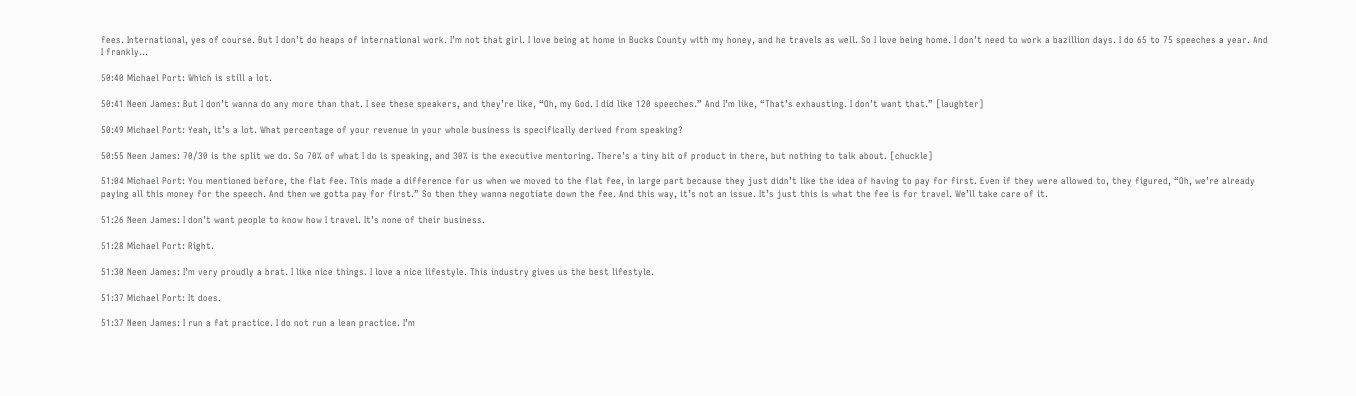fees. International, yes of course. But I don’t do heaps of international work. I’m not that girl. I love being at home in Bucks County with my honey, and he travels as well. So I love being home. I don’t need to work a bazillion days. I do 65 to 75 speeches a year. And I frankly…

50:40 Michael Port: Which is still a lot.

50:41 Neen James: But I don’t wanna do any more than that. I see these speakers, and they’re like, “Oh, my God. I did like 120 speeches.” And I’m like, “That’s exhausting. I don’t want that.” [laughter]

50:49 Michael Port: Yeah, it’s a lot. What percentage of your revenue in your whole business is specifically derived from speaking?

50:55 Neen James: 70/30 is the split we do. So 70% of what I do is speaking, and 30% is the executive mentoring. There’s a tiny bit of product in there, but nothing to talk about. [chuckle]

51:04 Michael Port: You mentioned before, the flat fee. This made a difference for us when we moved to the flat fee, in large part because they just didn’t like the idea of having to pay for first. Even if they were allowed to, they figured, “Oh, we’re already paying all this money for the speech. And then we gotta pay for first.” So then they wanna negotiate down the fee. And this way, it’s not an issue. It’s just this is what the fee is for travel. We’ll take care of it.

51:26 Neen James: I don’t want people to know how I travel. It’s none of their business.

51:28 Michael Port: Right.

51:30 Neen James: I’m very proudly a brat. I like nice things. I love a nice lifestyle. This industry gives us the best lifestyle.

51:37 Michael Port: It does.

51:37 Neen James: I run a fat practice. I do not run a lean practice. I’m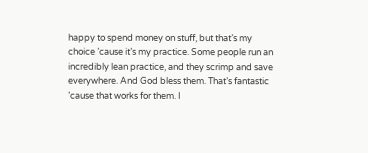happy to spend money on stuff, but that’s my choice ’cause it’s my practice. Some people run an incredibly lean practice, and they scrimp and save everywhere. And God bless them. That’s fantastic ’cause that works for them. I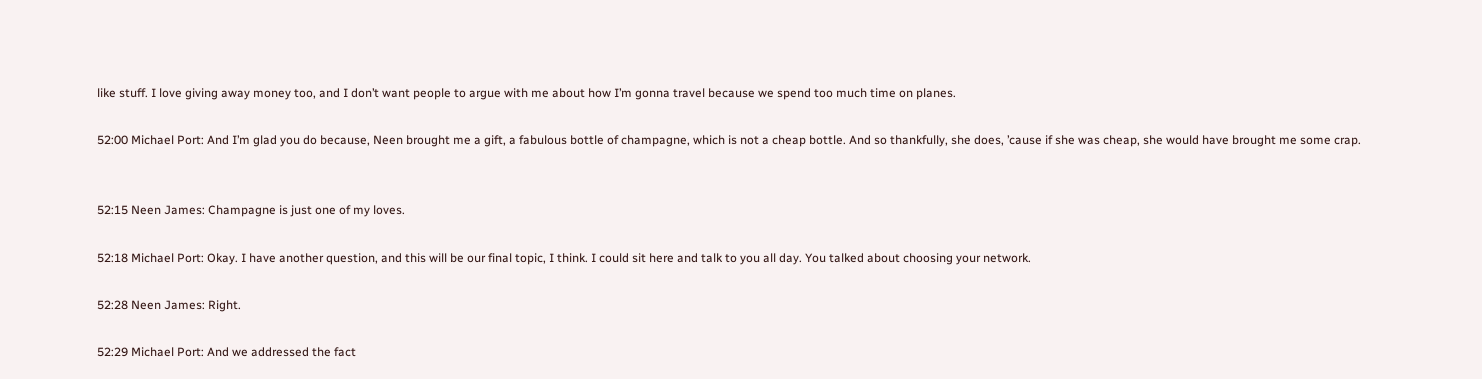like stuff. I love giving away money too, and I don’t want people to argue with me about how I’m gonna travel because we spend too much time on planes.

52:00 Michael Port: And I’m glad you do because, Neen brought me a gift, a fabulous bottle of champagne, which is not a cheap bottle. And so thankfully, she does, ’cause if she was cheap, she would have brought me some crap.


52:15 Neen James: Champagne is just one of my loves.

52:18 Michael Port: Okay. I have another question, and this will be our final topic, I think. I could sit here and talk to you all day. You talked about choosing your network.

52:28 Neen James: Right.

52:29 Michael Port: And we addressed the fact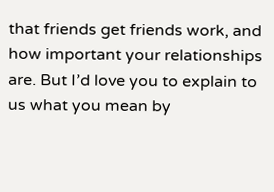that friends get friends work, and how important your relationships are. But I’d love you to explain to us what you mean by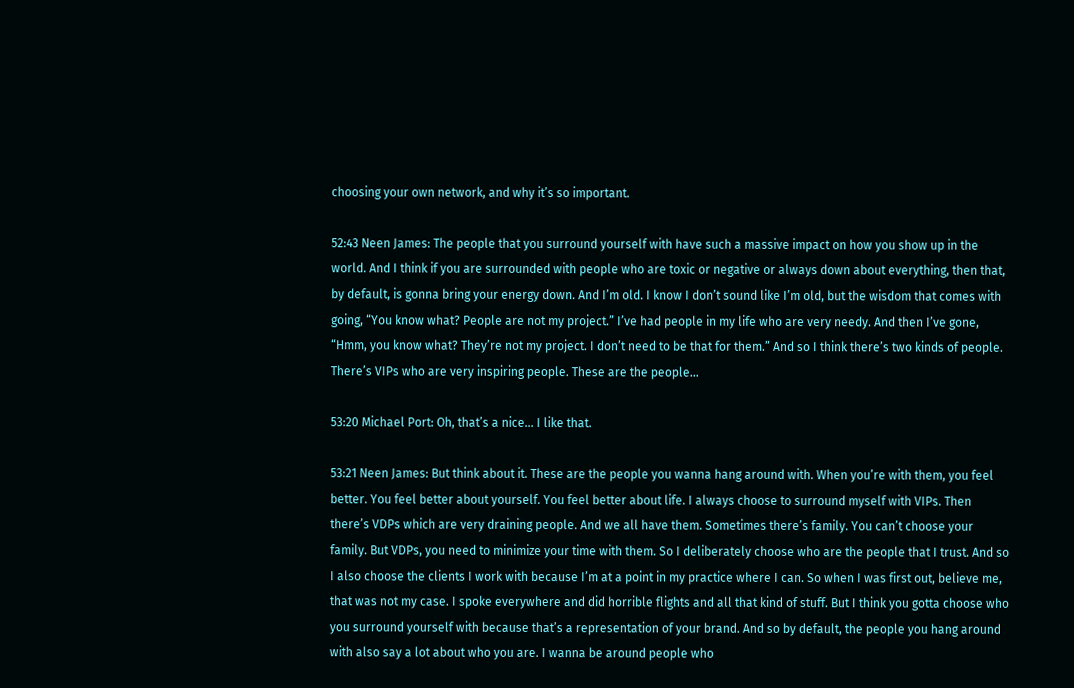choosing your own network, and why it’s so important.

52:43 Neen James: The people that you surround yourself with have such a massive impact on how you show up in the world. And I think if you are surrounded with people who are toxic or negative or always down about everything, then that, by default, is gonna bring your energy down. And I’m old. I know I don’t sound like I’m old, but the wisdom that comes with going, “You know what? People are not my project.” I’ve had people in my life who are very needy. And then I’ve gone, “Hmm, you know what? They’re not my project. I don’t need to be that for them.” And so I think there’s two kinds of people. There’s VIPs who are very inspiring people. These are the people…

53:20 Michael Port: Oh, that’s a nice… I like that.

53:21 Neen James: But think about it. These are the people you wanna hang around with. When you’re with them, you feel better. You feel better about yourself. You feel better about life. I always choose to surround myself with VIPs. Then there’s VDPs which are very draining people. And we all have them. Sometimes there’s family. You can’t choose your family. But VDPs, you need to minimize your time with them. So I deliberately choose who are the people that I trust. And so I also choose the clients I work with because I’m at a point in my practice where I can. So when I was first out, believe me, that was not my case. I spoke everywhere and did horrible flights and all that kind of stuff. But I think you gotta choose who you surround yourself with because that’s a representation of your brand. And so by default, the people you hang around with also say a lot about who you are. I wanna be around people who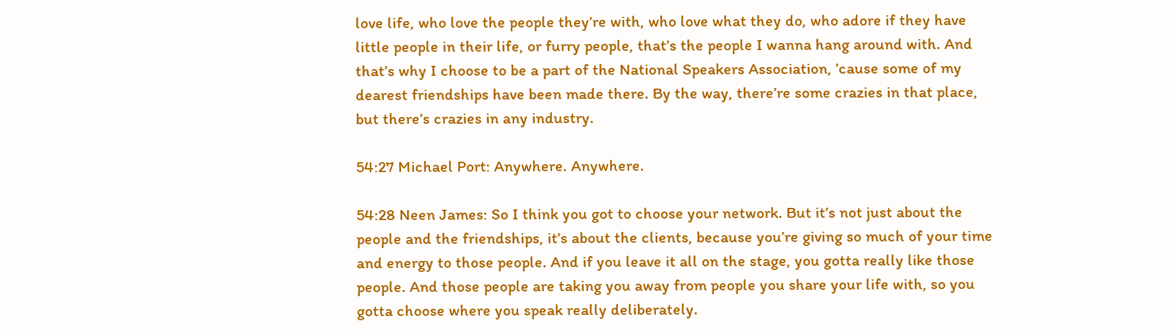love life, who love the people they’re with, who love what they do, who adore if they have little people in their life, or furry people, that’s the people I wanna hang around with. And that’s why I choose to be a part of the National Speakers Association, ’cause some of my dearest friendships have been made there. By the way, there’re some crazies in that place, but there’s crazies in any industry.

54:27 Michael Port: Anywhere. Anywhere.

54:28 Neen James: So I think you got to choose your network. But it’s not just about the people and the friendships, it’s about the clients, because you’re giving so much of your time and energy to those people. And if you leave it all on the stage, you gotta really like those people. And those people are taking you away from people you share your life with, so you gotta choose where you speak really deliberately.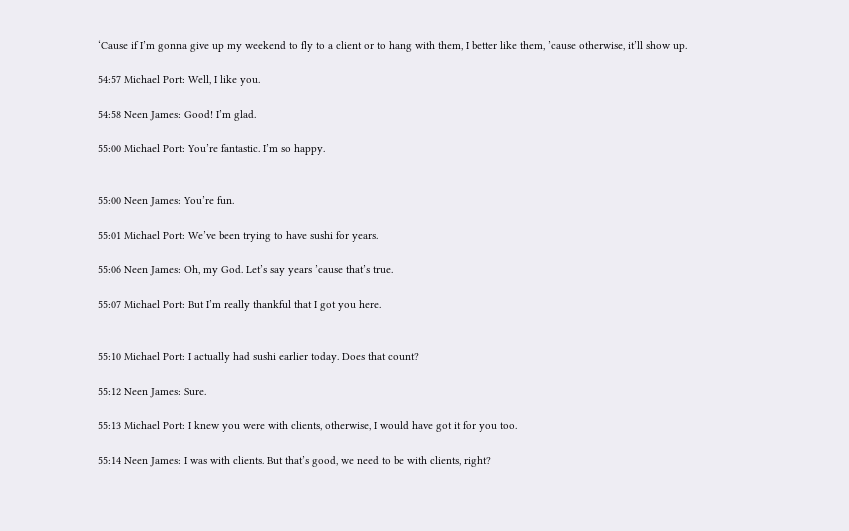‘Cause if I’m gonna give up my weekend to fly to a client or to hang with them, I better like them, ’cause otherwise, it’ll show up.

54:57 Michael Port: Well, I like you.

54:58 Neen James: Good! I’m glad.

55:00 Michael Port: You’re fantastic. I’m so happy.


55:00 Neen James: You’re fun.

55:01 Michael Port: We’ve been trying to have sushi for years.

55:06 Neen James: Oh, my God. Let’s say years ’cause that’s true.

55:07 Michael Port: But I’m really thankful that I got you here.


55:10 Michael Port: I actually had sushi earlier today. Does that count?

55:12 Neen James: Sure.

55:13 Michael Port: I knew you were with clients, otherwise, I would have got it for you too.

55:14 Neen James: I was with clients. But that’s good, we need to be with clients, right?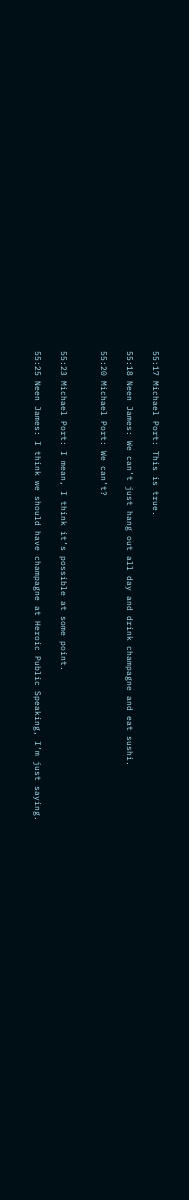55:17 Michael Port: This is true.

55:18 Neen James: We can’t just hang out all day and drink champagne and eat sushi.

55:20 Michael Port: We can’t?


55:23 Michael Port: I mean, I think it’s possible at some point.

55:25 Neen James: I think we should have champagne at Heroic Public Speaking, I’m just saying.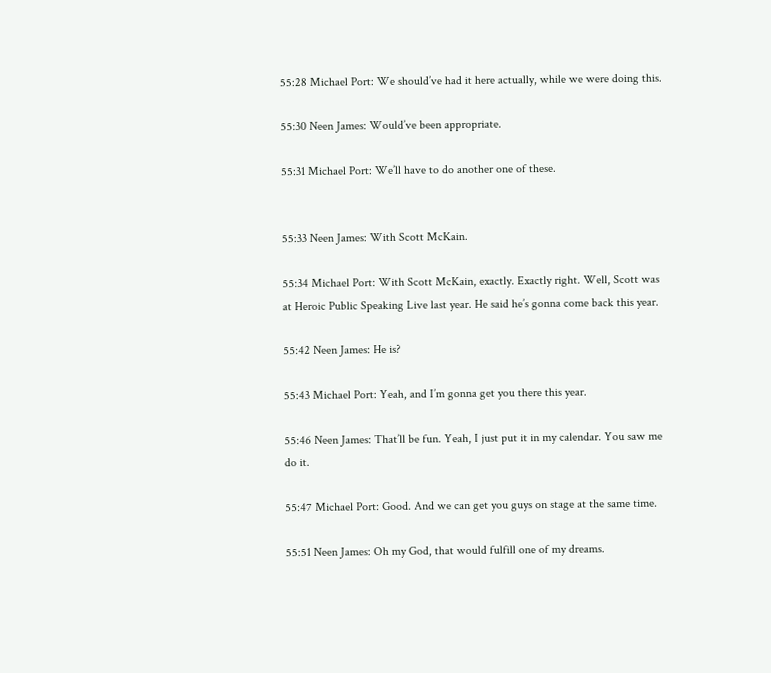55:28 Michael Port: We should’ve had it here actually, while we were doing this.

55:30 Neen James: Would’ve been appropriate.

55:31 Michael Port: We’ll have to do another one of these.


55:33 Neen James: With Scott McKain.

55:34 Michael Port: With Scott McKain, exactly. Exactly right. Well, Scott was at Heroic Public Speaking Live last year. He said he’s gonna come back this year.

55:42 Neen James: He is?

55:43 Michael Port: Yeah, and I’m gonna get you there this year.

55:46 Neen James: That’ll be fun. Yeah, I just put it in my calendar. You saw me do it.

55:47 Michael Port: Good. And we can get you guys on stage at the same time.

55:51 Neen James: Oh my God, that would fulfill one of my dreams.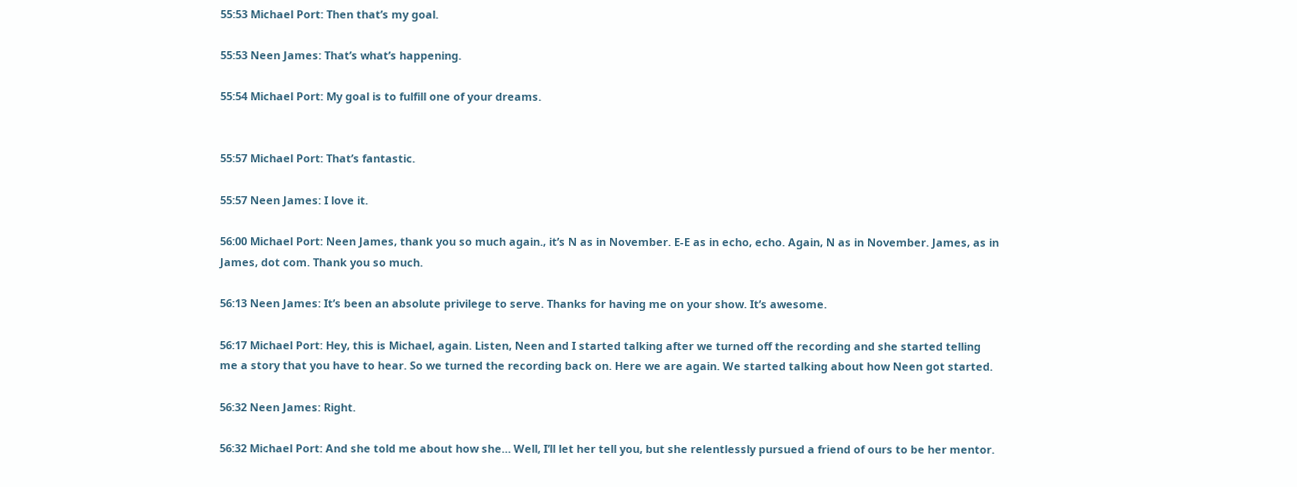55:53 Michael Port: Then that’s my goal.

55:53 Neen James: That’s what’s happening.

55:54 Michael Port: My goal is to fulfill one of your dreams.


55:57 Michael Port: That’s fantastic.

55:57 Neen James: I love it.

56:00 Michael Port: Neen James, thank you so much again., it’s N as in November. E-E as in echo, echo. Again, N as in November. James, as in James, dot com. Thank you so much.

56:13 Neen James: It’s been an absolute privilege to serve. Thanks for having me on your show. It’s awesome.

56:17 Michael Port: Hey, this is Michael, again. Listen, Neen and I started talking after we turned off the recording and she started telling me a story that you have to hear. So we turned the recording back on. Here we are again. We started talking about how Neen got started.

56:32 Neen James: Right.

56:32 Michael Port: And she told me about how she… Well, I’ll let her tell you, but she relentlessly pursued a friend of ours to be her mentor.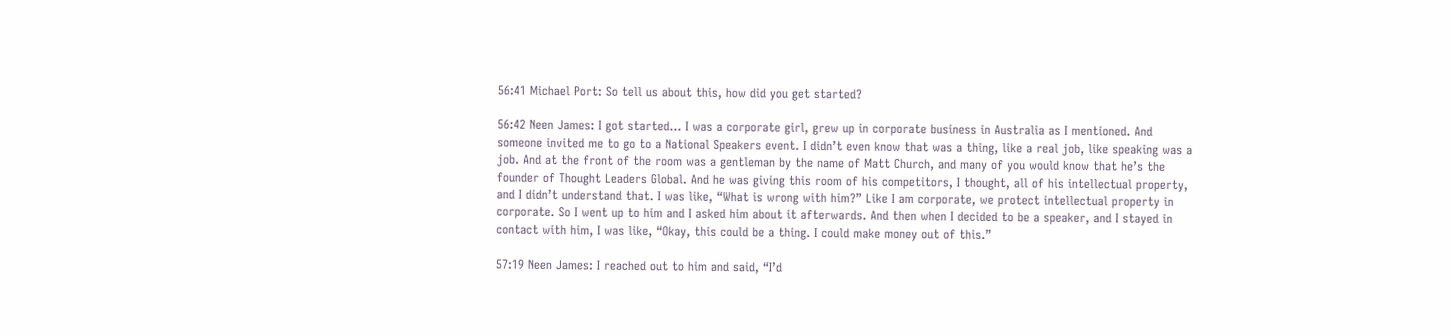56:41 Michael Port: So tell us about this, how did you get started?

56:42 Neen James: I got started… I was a corporate girl, grew up in corporate business in Australia as I mentioned. And someone invited me to go to a National Speakers event. I didn’t even know that was a thing, like a real job, like speaking was a job. And at the front of the room was a gentleman by the name of Matt Church, and many of you would know that he’s the founder of Thought Leaders Global. And he was giving this room of his competitors, I thought, all of his intellectual property, and I didn’t understand that. I was like, “What is wrong with him?” Like I am corporate, we protect intellectual property in corporate. So I went up to him and I asked him about it afterwards. And then when I decided to be a speaker, and I stayed in contact with him, I was like, “Okay, this could be a thing. I could make money out of this.”

57:19 Neen James: I reached out to him and said, “I’d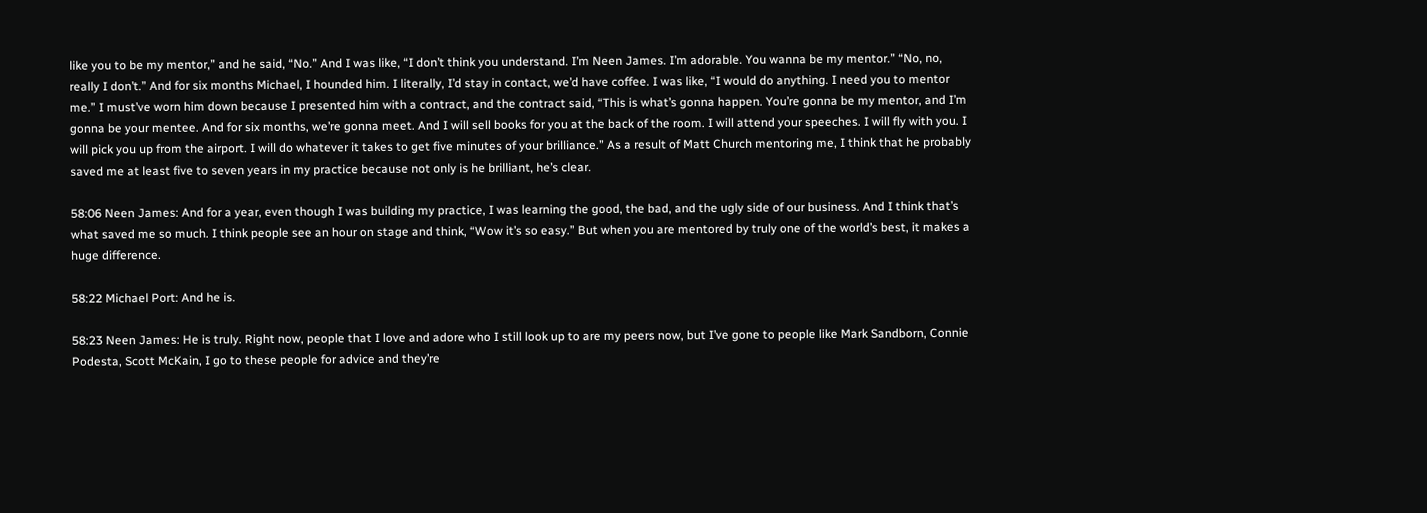like you to be my mentor,” and he said, “No.” And I was like, “I don’t think you understand. I’m Neen James. I’m adorable. You wanna be my mentor.” “No, no, really I don’t.” And for six months Michael, I hounded him. I literally, I’d stay in contact, we’d have coffee. I was like, “I would do anything. I need you to mentor me.” I must’ve worn him down because I presented him with a contract, and the contract said, “This is what’s gonna happen. You’re gonna be my mentor, and I’m gonna be your mentee. And for six months, we’re gonna meet. And I will sell books for you at the back of the room. I will attend your speeches. I will fly with you. I will pick you up from the airport. I will do whatever it takes to get five minutes of your brilliance.” As a result of Matt Church mentoring me, I think that he probably saved me at least five to seven years in my practice because not only is he brilliant, he’s clear.

58:06 Neen James: And for a year, even though I was building my practice, I was learning the good, the bad, and the ugly side of our business. And I think that’s what saved me so much. I think people see an hour on stage and think, “Wow it’s so easy.” But when you are mentored by truly one of the world’s best, it makes a huge difference.

58:22 Michael Port: And he is.

58:23 Neen James: He is truly. Right now, people that I love and adore who I still look up to are my peers now, but I’ve gone to people like Mark Sandborn, Connie Podesta, Scott McKain, I go to these people for advice and they’re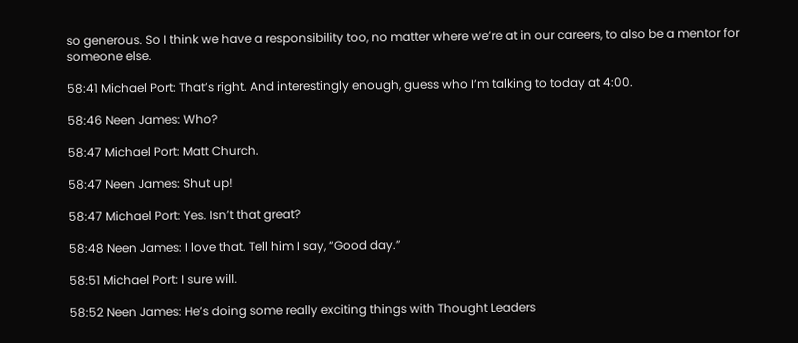so generous. So I think we have a responsibility too, no matter where we’re at in our careers, to also be a mentor for someone else.

58:41 Michael Port: That’s right. And interestingly enough, guess who I’m talking to today at 4:00.

58:46 Neen James: Who?

58:47 Michael Port: Matt Church.

58:47 Neen James: Shut up!

58:47 Michael Port: Yes. Isn’t that great?

58:48 Neen James: I love that. Tell him I say, “Good day.”

58:51 Michael Port: I sure will.

58:52 Neen James: He’s doing some really exciting things with Thought Leaders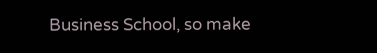Business School, so make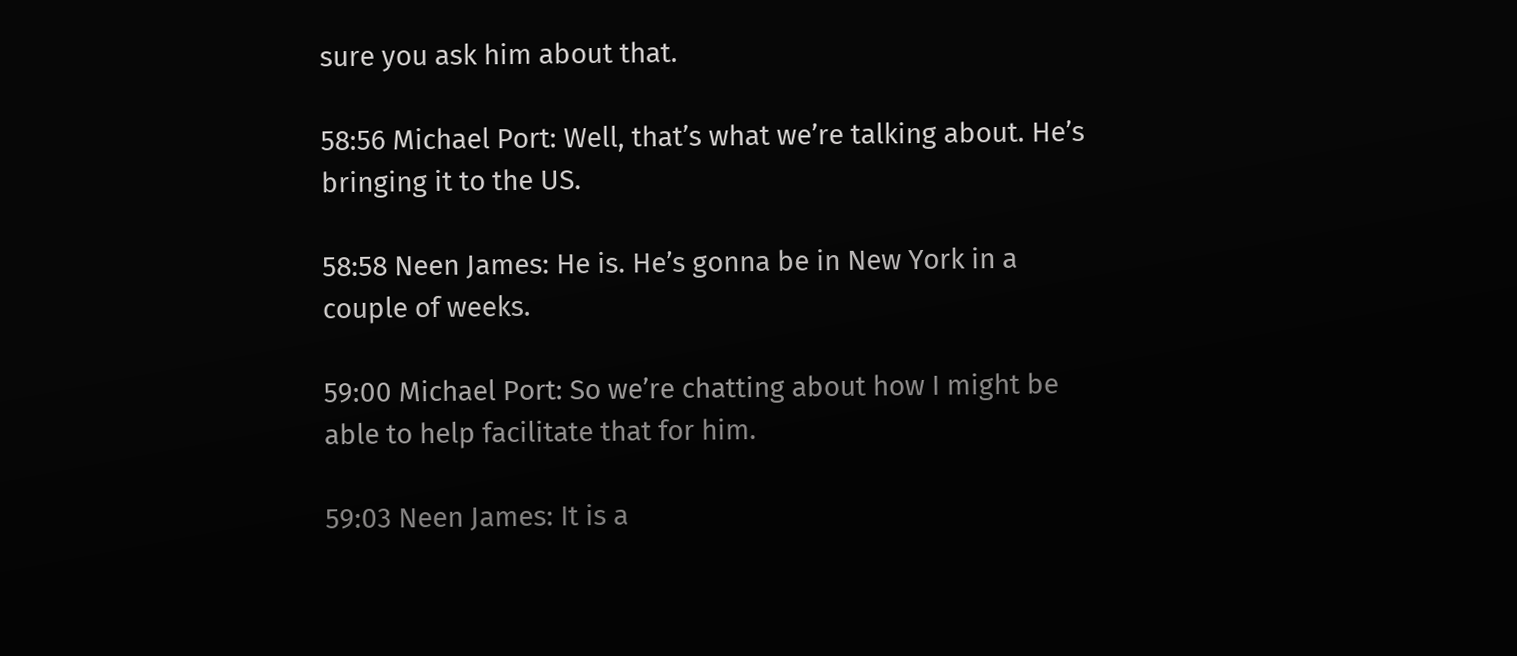sure you ask him about that.

58:56 Michael Port: Well, that’s what we’re talking about. He’s bringing it to the US.

58:58 Neen James: He is. He’s gonna be in New York in a couple of weeks.

59:00 Michael Port: So we’re chatting about how I might be able to help facilitate that for him.

59:03 Neen James: It is a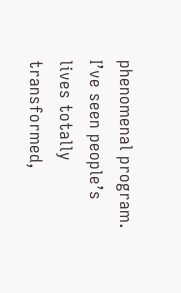phenomenal program. I’ve seen people’s lives totally transformed,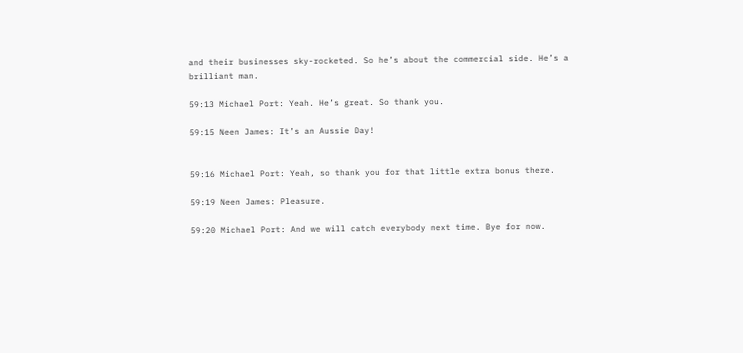and their businesses sky-rocketed. So he’s about the commercial side. He’s a brilliant man.

59:13 Michael Port: Yeah. He’s great. So thank you.

59:15 Neen James: It’s an Aussie Day!


59:16 Michael Port: Yeah, so thank you for that little extra bonus there.

59:19 Neen James: Pleasure.

59:20 Michael Port: And we will catch everybody next time. Bye for now.